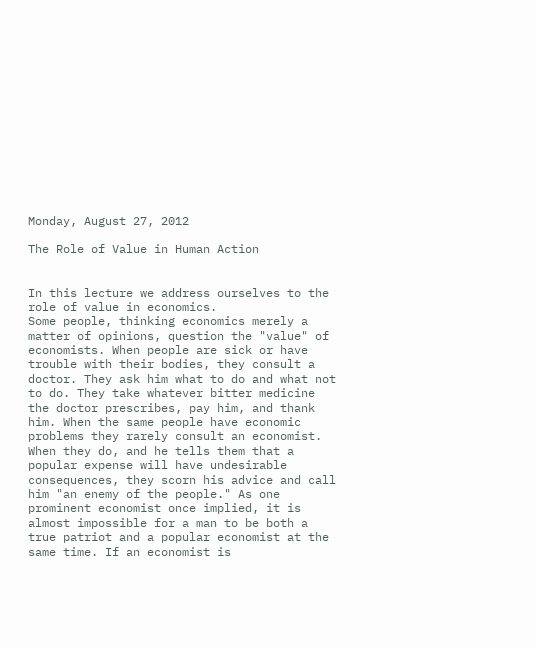Monday, August 27, 2012

The Role of Value in Human Action


In this lecture we address ourselves to the role of value in economics.
Some people, thinking economics merely a matter of opinions, question the "value" of economists. When people are sick or have trouble with their bodies, they consult a doctor. They ask him what to do and what not to do. They take whatever bitter medicine the doctor prescribes, pay him, and thank him. When the same people have economic problems they rarely consult an economist. When they do, and he tells them that a popular expense will have undesirable consequences, they scorn his advice and call him "an enemy of the people." As one prominent economist once implied, it is almost impossible for a man to be both a true patriot and a popular economist at the same time. If an economist is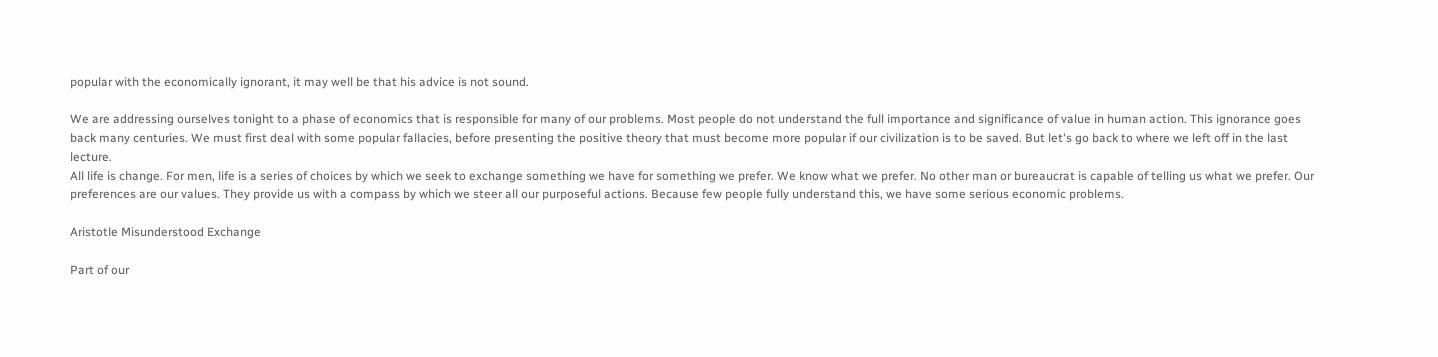popular with the economically ignorant, it may well be that his advice is not sound.

We are addressing ourselves tonight to a phase of economics that is responsible for many of our problems. Most people do not understand the full importance and significance of value in human action. This ignorance goes back many centuries. We must first deal with some popular fallacies, before presenting the positive theory that must become more popular if our civilization is to be saved. But let's go back to where we left off in the last lecture.
All life is change. For men, life is a series of choices by which we seek to exchange something we have for something we prefer. We know what we prefer. No other man or bureaucrat is capable of telling us what we prefer. Our preferences are our values. They provide us with a compass by which we steer all our purposeful actions. Because few people fully understand this, we have some serious economic problems.

Aristotle Misunderstood Exchange

Part of our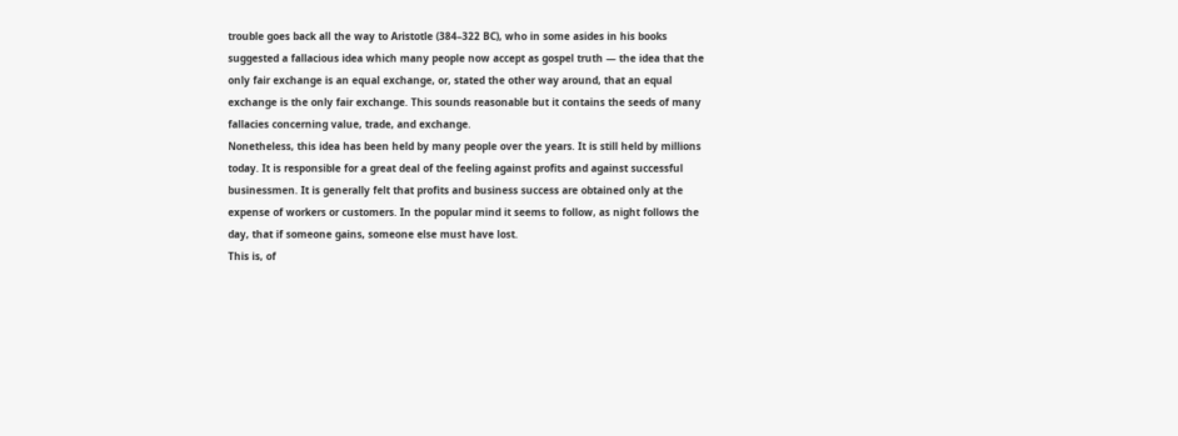trouble goes back all the way to Aristotle (384–322 BC), who in some asides in his books suggested a fallacious idea which many people now accept as gospel truth — the idea that the only fair exchange is an equal exchange, or, stated the other way around, that an equal exchange is the only fair exchange. This sounds reasonable but it contains the seeds of many fallacies concerning value, trade, and exchange.
Nonetheless, this idea has been held by many people over the years. It is still held by millions today. It is responsible for a great deal of the feeling against profits and against successful businessmen. It is generally felt that profits and business success are obtained only at the expense of workers or customers. In the popular mind it seems to follow, as night follows the day, that if someone gains, someone else must have lost.
This is, of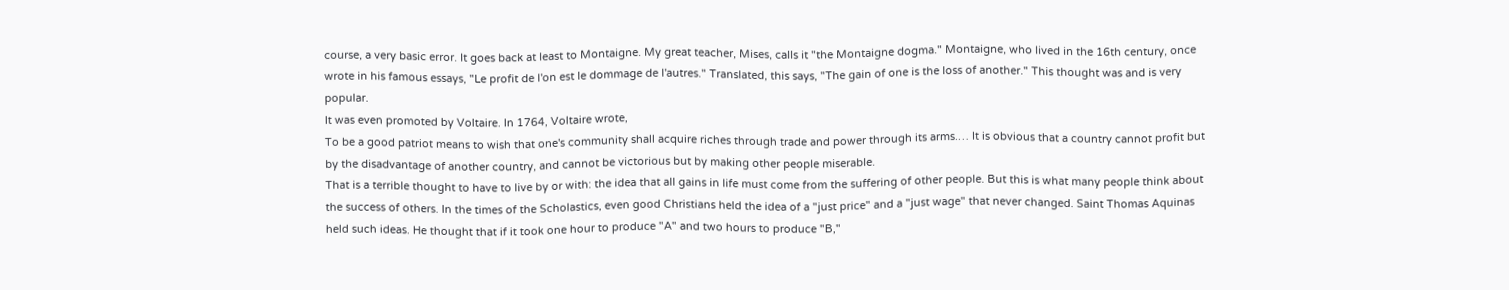course, a very basic error. It goes back at least to Montaigne. My great teacher, Mises, calls it "the Montaigne dogma." Montaigne, who lived in the 16th century, once wrote in his famous essays, "Le profit de l'on est le dommage de l'autres." Translated, this says, "The gain of one is the loss of another." This thought was and is very popular.
It was even promoted by Voltaire. In 1764, Voltaire wrote,
To be a good patriot means to wish that one's community shall acquire riches through trade and power through its arms.… It is obvious that a country cannot profit but by the disadvantage of another country, and cannot be victorious but by making other people miserable.
That is a terrible thought to have to live by or with: the idea that all gains in life must come from the suffering of other people. But this is what many people think about the success of others. In the times of the Scholastics, even good Christians held the idea of a "just price" and a "just wage" that never changed. Saint Thomas Aquinas held such ideas. He thought that if it took one hour to produce "A" and two hours to produce "B,"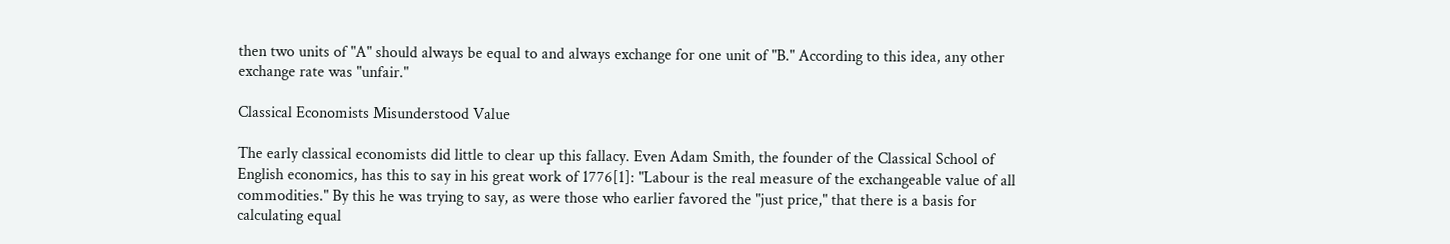then two units of "A" should always be equal to and always exchange for one unit of "B." According to this idea, any other exchange rate was "unfair."

Classical Economists Misunderstood Value

The early classical economists did little to clear up this fallacy. Even Adam Smith, the founder of the Classical School of English economics, has this to say in his great work of 1776[1]: "Labour is the real measure of the exchangeable value of all commodities." By this he was trying to say, as were those who earlier favored the "just price," that there is a basis for calculating equal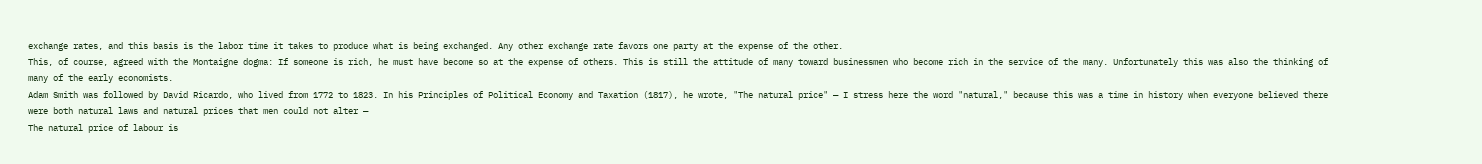exchange rates, and this basis is the labor time it takes to produce what is being exchanged. Any other exchange rate favors one party at the expense of the other.
This, of course, agreed with the Montaigne dogma: If someone is rich, he must have become so at the expense of others. This is still the attitude of many toward businessmen who become rich in the service of the many. Unfortunately this was also the thinking of many of the early economists.
Adam Smith was followed by David Ricardo, who lived from 1772 to 1823. In his Principles of Political Economy and Taxation (1817), he wrote, "The natural price" — I stress here the word "natural," because this was a time in history when everyone believed there were both natural laws and natural prices that men could not alter —
The natural price of labour is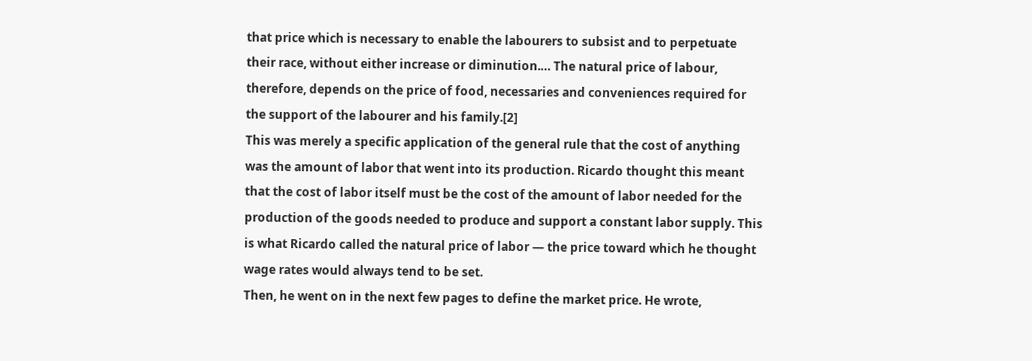that price which is necessary to enable the labourers to subsist and to perpetuate their race, without either increase or diminution.… The natural price of labour, therefore, depends on the price of food, necessaries and conveniences required for the support of the labourer and his family.[2]
This was merely a specific application of the general rule that the cost of anything was the amount of labor that went into its production. Ricardo thought this meant that the cost of labor itself must be the cost of the amount of labor needed for the production of the goods needed to produce and support a constant labor supply. This is what Ricardo called the natural price of labor — the price toward which he thought wage rates would always tend to be set.
Then, he went on in the next few pages to define the market price. He wrote,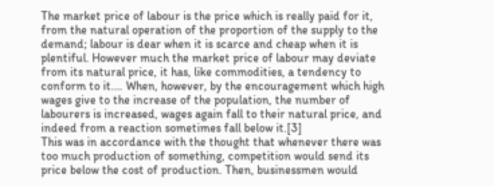The market price of labour is the price which is really paid for it, from the natural operation of the proportion of the supply to the demand; labour is dear when it is scarce and cheap when it is plentiful. However much the market price of labour may deviate from its natural price, it has, like commodities, a tendency to conform to it.… When, however, by the encouragement which high wages give to the increase of the population, the number of labourers is increased, wages again fall to their natural price, and indeed from a reaction sometimes fall below it.[3]
This was in accordance with the thought that whenever there was too much production of something, competition would send its price below the cost of production. Then, businessmen would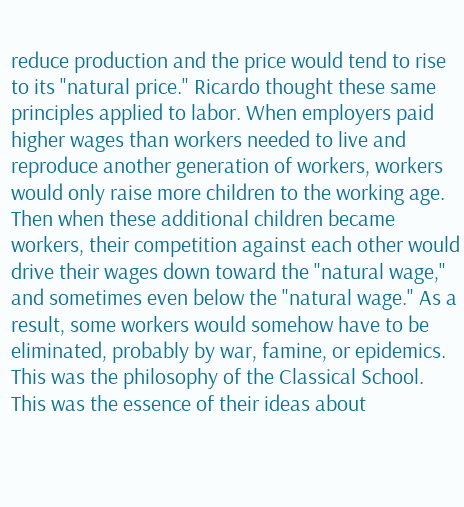reduce production and the price would tend to rise to its "natural price." Ricardo thought these same principles applied to labor. When employers paid higher wages than workers needed to live and reproduce another generation of workers, workers would only raise more children to the working age. Then when these additional children became workers, their competition against each other would drive their wages down toward the "natural wage," and sometimes even below the "natural wage." As a result, some workers would somehow have to be eliminated, probably by war, famine, or epidemics.
This was the philosophy of the Classical School. This was the essence of their ideas about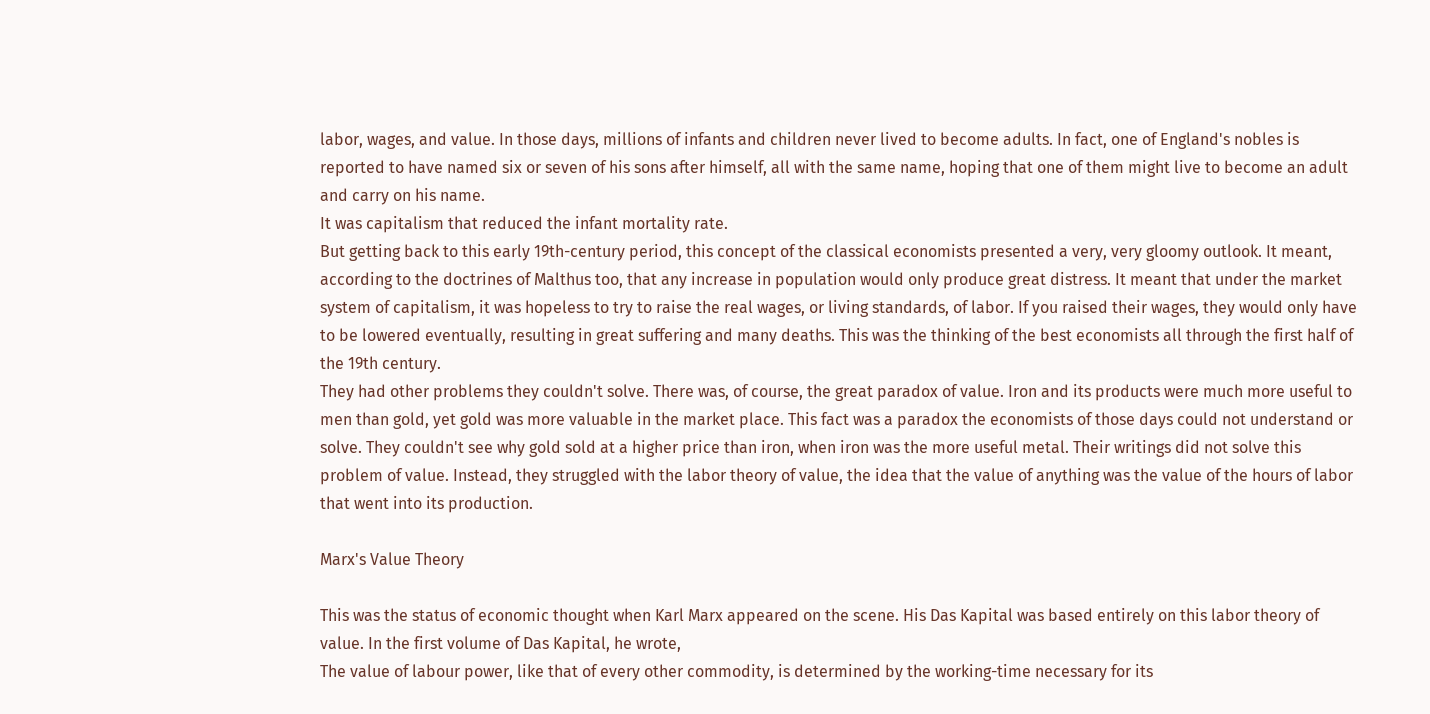labor, wages, and value. In those days, millions of infants and children never lived to become adults. In fact, one of England's nobles is reported to have named six or seven of his sons after himself, all with the same name, hoping that one of them might live to become an adult and carry on his name.
It was capitalism that reduced the infant mortality rate.
But getting back to this early 19th-century period, this concept of the classical economists presented a very, very gloomy outlook. It meant, according to the doctrines of Malthus too, that any increase in population would only produce great distress. It meant that under the market system of capitalism, it was hopeless to try to raise the real wages, or living standards, of labor. If you raised their wages, they would only have to be lowered eventually, resulting in great suffering and many deaths. This was the thinking of the best economists all through the first half of the 19th century.
They had other problems they couldn't solve. There was, of course, the great paradox of value. Iron and its products were much more useful to men than gold, yet gold was more valuable in the market place. This fact was a paradox the economists of those days could not understand or solve. They couldn't see why gold sold at a higher price than iron, when iron was the more useful metal. Their writings did not solve this problem of value. Instead, they struggled with the labor theory of value, the idea that the value of anything was the value of the hours of labor that went into its production.

Marx's Value Theory

This was the status of economic thought when Karl Marx appeared on the scene. His Das Kapital was based entirely on this labor theory of value. In the first volume of Das Kapital, he wrote,
The value of labour power, like that of every other commodity, is determined by the working-time necessary for its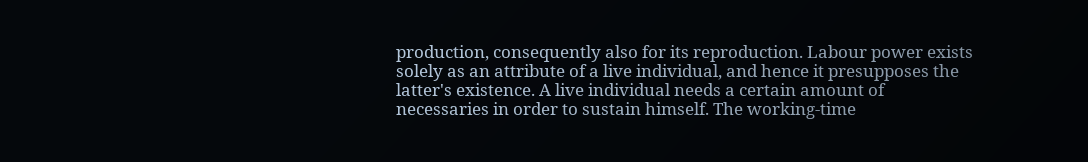production, consequently also for its reproduction. Labour power exists solely as an attribute of a live individual, and hence it presupposes the latter's existence. A live individual needs a certain amount of necessaries in order to sustain himself. The working-time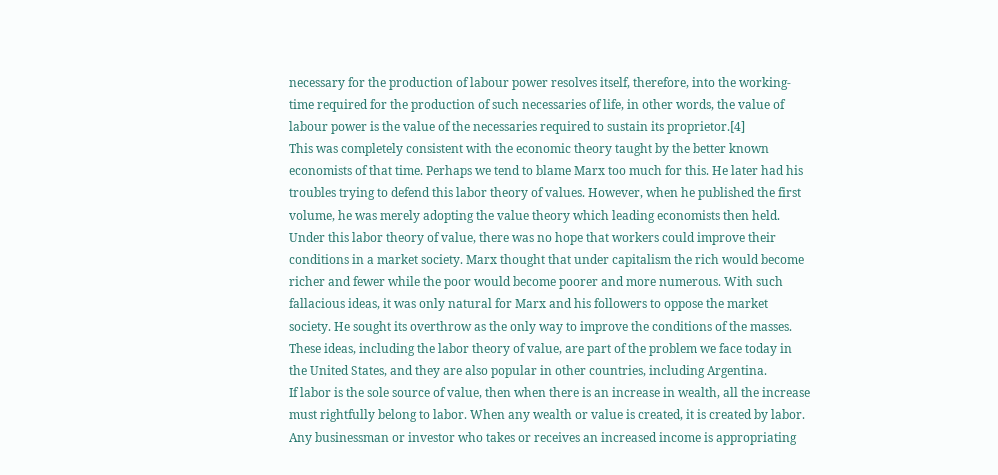necessary for the production of labour power resolves itself, therefore, into the working-time required for the production of such necessaries of life, in other words, the value of labour power is the value of the necessaries required to sustain its proprietor.[4]
This was completely consistent with the economic theory taught by the better known economists of that time. Perhaps we tend to blame Marx too much for this. He later had his troubles trying to defend this labor theory of values. However, when he published the first volume, he was merely adopting the value theory which leading economists then held. Under this labor theory of value, there was no hope that workers could improve their conditions in a market society. Marx thought that under capitalism the rich would become richer and fewer while the poor would become poorer and more numerous. With such fallacious ideas, it was only natural for Marx and his followers to oppose the market society. He sought its overthrow as the only way to improve the conditions of the masses. These ideas, including the labor theory of value, are part of the problem we face today in the United States, and they are also popular in other countries, including Argentina.
If labor is the sole source of value, then when there is an increase in wealth, all the increase must rightfully belong to labor. When any wealth or value is created, it is created by labor. Any businessman or investor who takes or receives an increased income is appropriating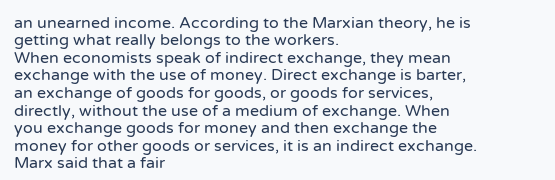an unearned income. According to the Marxian theory, he is getting what really belongs to the workers.
When economists speak of indirect exchange, they mean exchange with the use of money. Direct exchange is barter, an exchange of goods for goods, or goods for services, directly, without the use of a medium of exchange. When you exchange goods for money and then exchange the money for other goods or services, it is an indirect exchange.
Marx said that a fair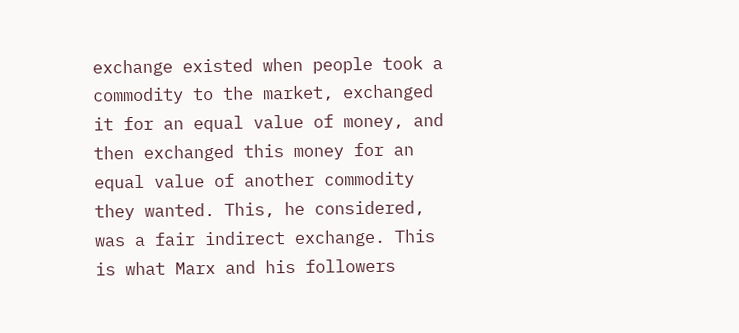exchange existed when people took a commodity to the market, exchanged it for an equal value of money, and then exchanged this money for an equal value of another commodity they wanted. This, he considered, was a fair indirect exchange. This is what Marx and his followers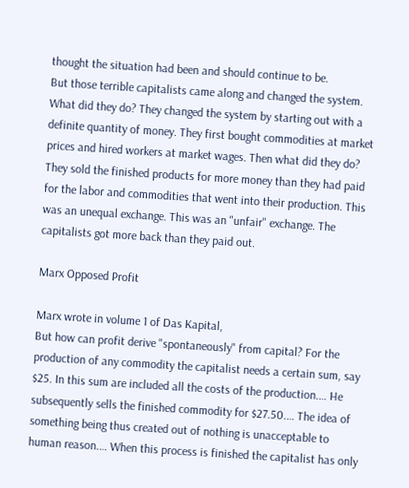thought the situation had been and should continue to be.
But those terrible capitalists came along and changed the system. What did they do? They changed the system by starting out with a definite quantity of money. They first bought commodities at market prices and hired workers at market wages. Then what did they do? They sold the finished products for more money than they had paid for the labor and commodities that went into their production. This was an unequal exchange. This was an "unfair" exchange. The capitalists got more back than they paid out.

Marx Opposed Profit

Marx wrote in volume 1 of Das Kapital,
But how can profit derive "spontaneously" from capital? For the production of any commodity the capitalist needs a certain sum, say $25. In this sum are included all the costs of the production.… He subsequently sells the finished commodity for $27.50.… The idea of something being thus created out of nothing is unacceptable to human reason.… When this process is finished the capitalist has only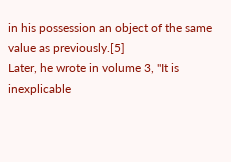in his possession an object of the same value as previously.[5]
Later, he wrote in volume 3, "It is inexplicable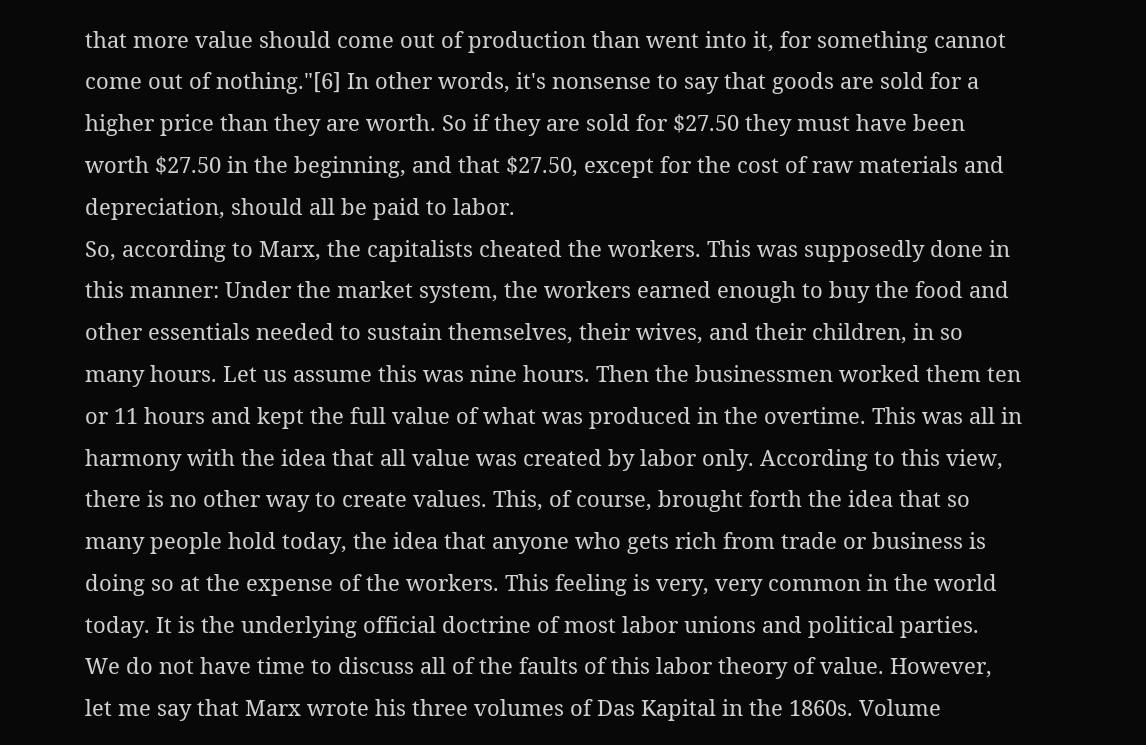that more value should come out of production than went into it, for something cannot come out of nothing."[6] In other words, it's nonsense to say that goods are sold for a higher price than they are worth. So if they are sold for $27.50 they must have been worth $27.50 in the beginning, and that $27.50, except for the cost of raw materials and depreciation, should all be paid to labor.
So, according to Marx, the capitalists cheated the workers. This was supposedly done in this manner: Under the market system, the workers earned enough to buy the food and other essentials needed to sustain themselves, their wives, and their children, in so many hours. Let us assume this was nine hours. Then the businessmen worked them ten or 11 hours and kept the full value of what was produced in the overtime. This was all in harmony with the idea that all value was created by labor only. According to this view, there is no other way to create values. This, of course, brought forth the idea that so many people hold today, the idea that anyone who gets rich from trade or business is doing so at the expense of the workers. This feeling is very, very common in the world today. It is the underlying official doctrine of most labor unions and political parties.
We do not have time to discuss all of the faults of this labor theory of value. However, let me say that Marx wrote his three volumes of Das Kapital in the 1860s. Volume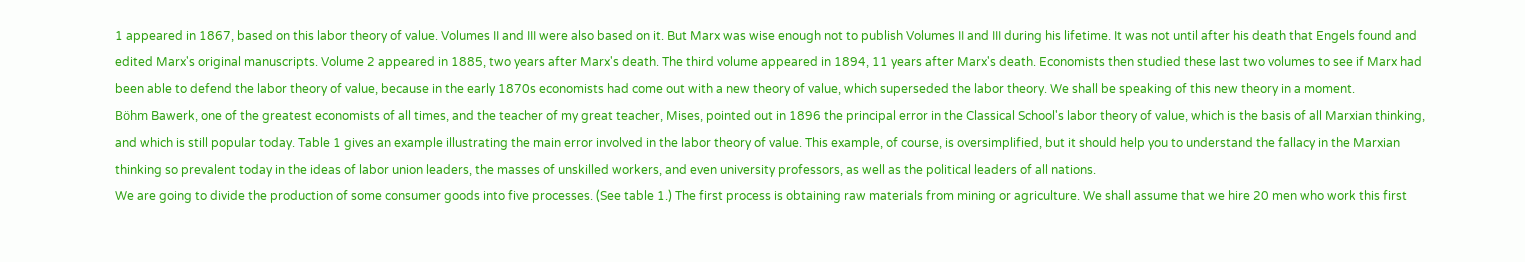1 appeared in 1867, based on this labor theory of value. Volumes II and III were also based on it. But Marx was wise enough not to publish Volumes II and III during his lifetime. It was not until after his death that Engels found and edited Marx's original manuscripts. Volume 2 appeared in 1885, two years after Marx's death. The third volume appeared in 1894, 11 years after Marx's death. Economists then studied these last two volumes to see if Marx had been able to defend the labor theory of value, because in the early 1870s economists had come out with a new theory of value, which superseded the labor theory. We shall be speaking of this new theory in a moment.
Böhm Bawerk, one of the greatest economists of all times, and the teacher of my great teacher, Mises, pointed out in 1896 the principal error in the Classical School's labor theory of value, which is the basis of all Marxian thinking, and which is still popular today. Table 1 gives an example illustrating the main error involved in the labor theory of value. This example, of course, is oversimplified, but it should help you to understand the fallacy in the Marxian thinking so prevalent today in the ideas of labor union leaders, the masses of unskilled workers, and even university professors, as well as the political leaders of all nations.
We are going to divide the production of some consumer goods into five processes. (See table 1.) The first process is obtaining raw materials from mining or agriculture. We shall assume that we hire 20 men who work this first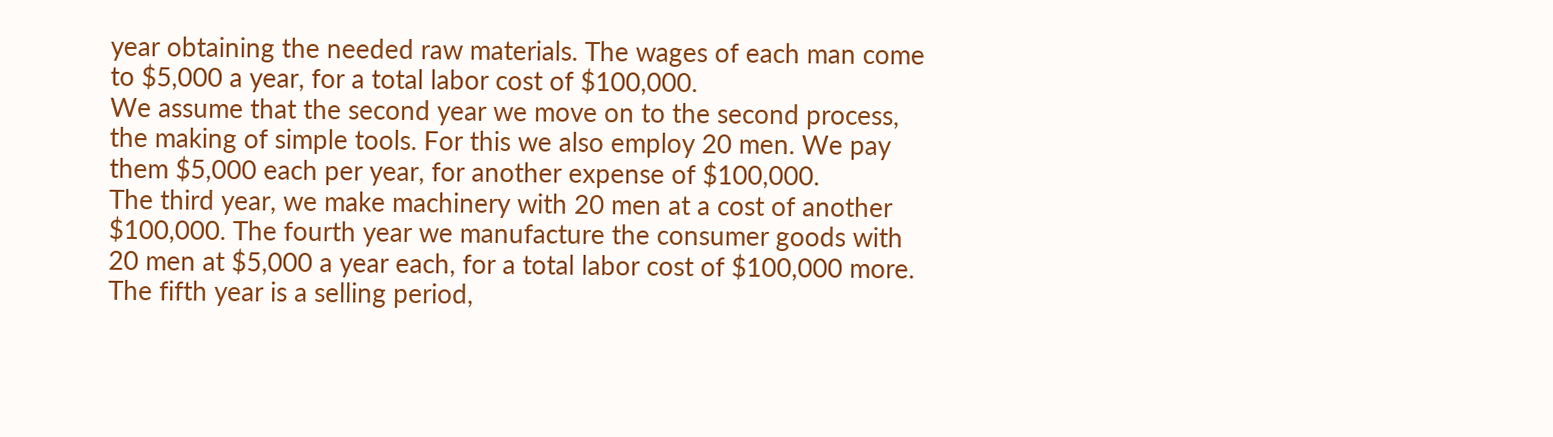year obtaining the needed raw materials. The wages of each man come to $5,000 a year, for a total labor cost of $100,000.
We assume that the second year we move on to the second process, the making of simple tools. For this we also employ 20 men. We pay them $5,000 each per year, for another expense of $100,000.
The third year, we make machinery with 20 men at a cost of another $100,000. The fourth year we manufacture the consumer goods with 20 men at $5,000 a year each, for a total labor cost of $100,000 more. The fifth year is a selling period,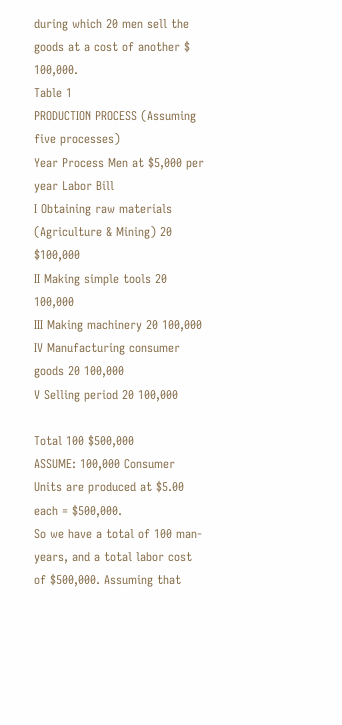during which 20 men sell the goods at a cost of another $ 100,000.
Table 1
PRODUCTION PROCESS (Assuming five processes)
Year Process Men at $5,000 per year Labor Bill
I Obtaining raw materials (Agriculture & Mining) 20 $100,000
II Making simple tools 20 100,000
III Making machinery 20 100,000
IV Manufacturing consumer goods 20 100,000
V Selling period 20 100,000

Total 100 $500,000
ASSUME: 100,000 Consumer Units are produced at $5.00 each = $500,000.
So we have a total of 100 man-years, and a total labor cost of $500,000. Assuming that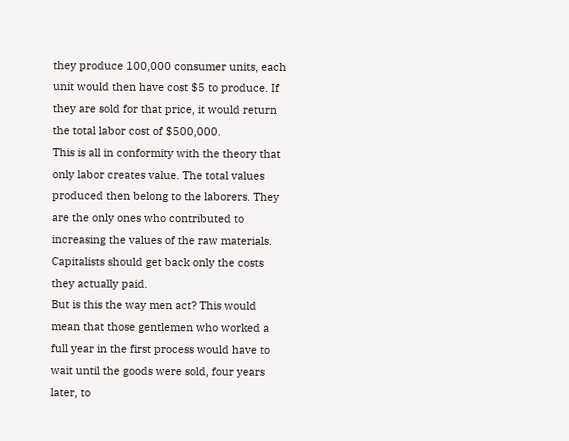they produce 100,000 consumer units, each unit would then have cost $5 to produce. If they are sold for that price, it would return the total labor cost of $500,000.
This is all in conformity with the theory that only labor creates value. The total values produced then belong to the laborers. They are the only ones who contributed to increasing the values of the raw materials. Capitalists should get back only the costs they actually paid.
But is this the way men act? This would mean that those gentlemen who worked a full year in the first process would have to wait until the goods were sold, four years later, to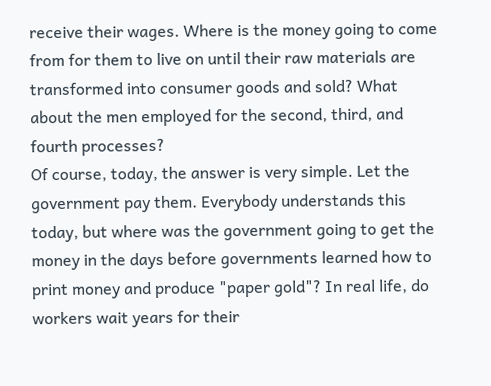receive their wages. Where is the money going to come from for them to live on until their raw materials are transformed into consumer goods and sold? What about the men employed for the second, third, and fourth processes?
Of course, today, the answer is very simple. Let the government pay them. Everybody understands this today, but where was the government going to get the money in the days before governments learned how to print money and produce "paper gold"? In real life, do workers wait years for their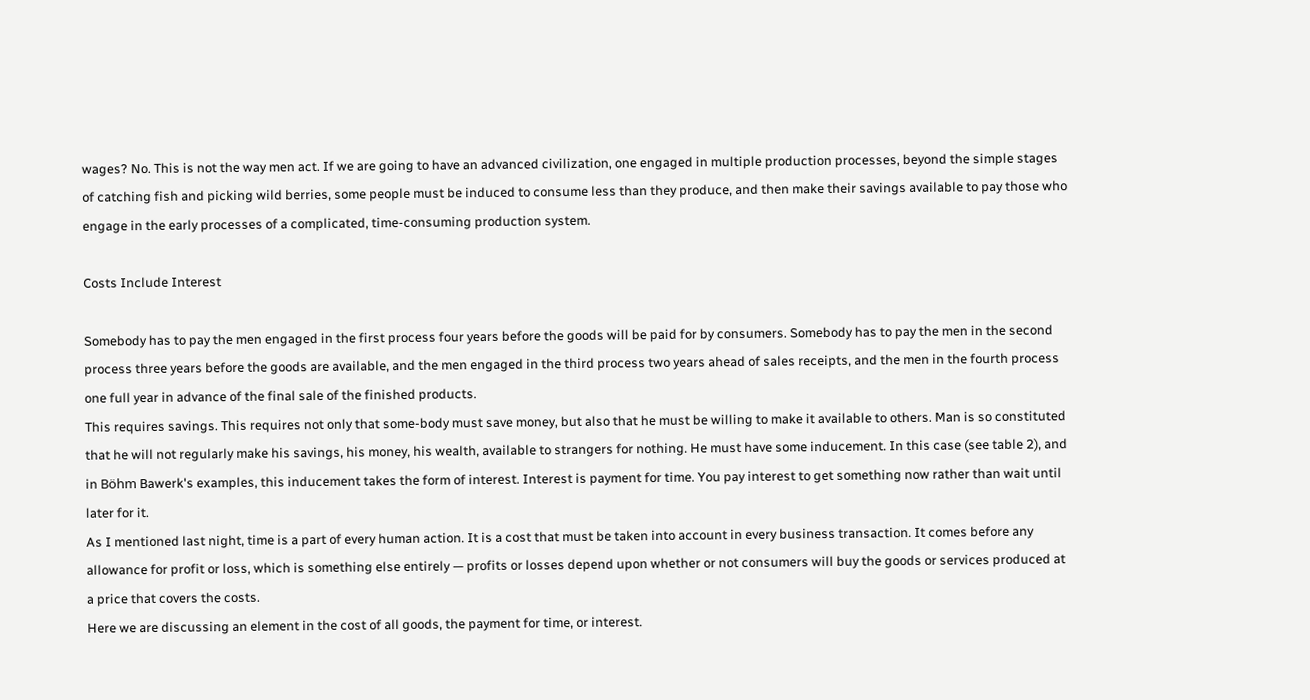wages? No. This is not the way men act. If we are going to have an advanced civilization, one engaged in multiple production processes, beyond the simple stages of catching fish and picking wild berries, some people must be induced to consume less than they produce, and then make their savings available to pay those who engage in the early processes of a complicated, time-consuming production system.

Costs Include Interest

Somebody has to pay the men engaged in the first process four years before the goods will be paid for by consumers. Somebody has to pay the men in the second process three years before the goods are available, and the men engaged in the third process two years ahead of sales receipts, and the men in the fourth process one full year in advance of the final sale of the finished products.
This requires savings. This requires not only that some-body must save money, but also that he must be willing to make it available to others. Man is so constituted that he will not regularly make his savings, his money, his wealth, available to strangers for nothing. He must have some inducement. In this case (see table 2), and in Böhm Bawerk's examples, this inducement takes the form of interest. Interest is payment for time. You pay interest to get something now rather than wait until later for it.
As I mentioned last night, time is a part of every human action. It is a cost that must be taken into account in every business transaction. It comes before any allowance for profit or loss, which is something else entirely — profits or losses depend upon whether or not consumers will buy the goods or services produced at a price that covers the costs.
Here we are discussing an element in the cost of all goods, the payment for time, or interest.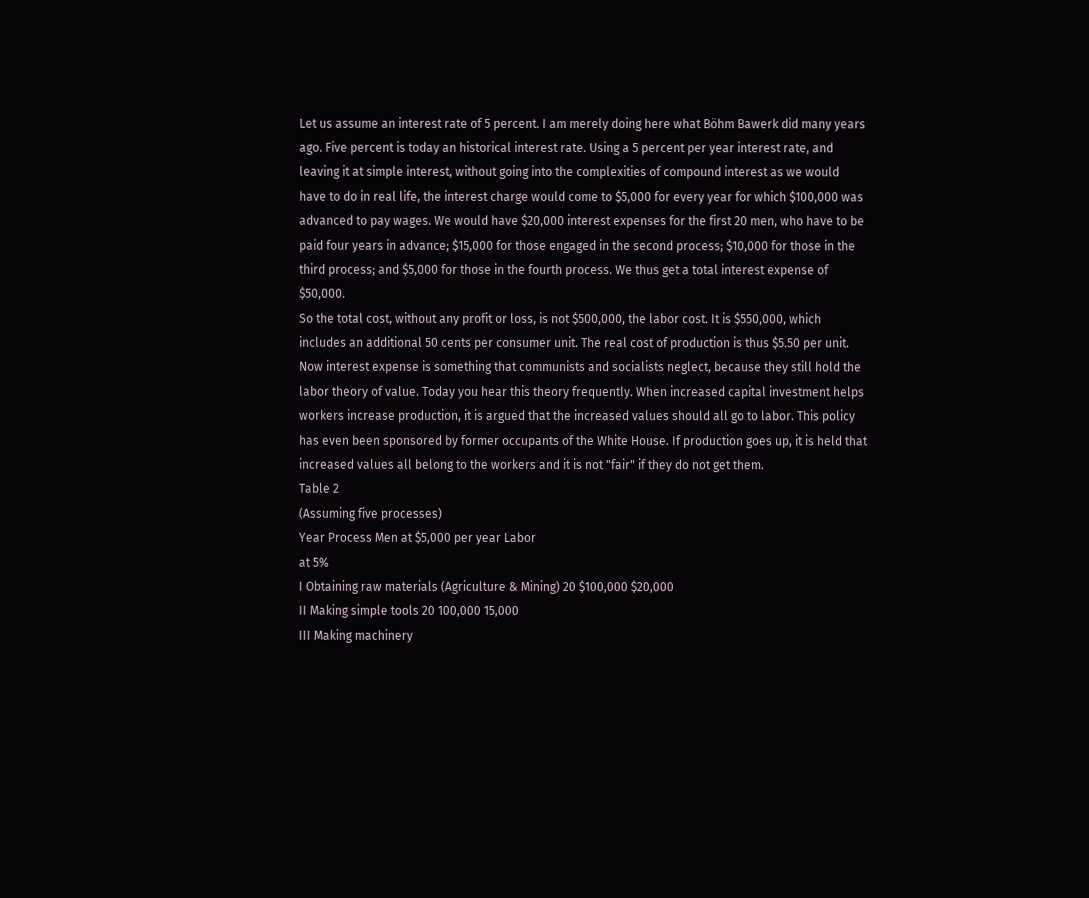Let us assume an interest rate of 5 percent. I am merely doing here what Böhm Bawerk did many years ago. Five percent is today an historical interest rate. Using a 5 percent per year interest rate, and leaving it at simple interest, without going into the complexities of compound interest as we would have to do in real life, the interest charge would come to $5,000 for every year for which $100,000 was advanced to pay wages. We would have $20,000 interest expenses for the first 20 men, who have to be paid four years in advance; $15,000 for those engaged in the second process; $10,000 for those in the third process; and $5,000 for those in the fourth process. We thus get a total interest expense of $50,000.
So the total cost, without any profit or loss, is not $500,000, the labor cost. It is $550,000, which includes an additional 50 cents per consumer unit. The real cost of production is thus $5.50 per unit.
Now interest expense is something that communists and socialists neglect, because they still hold the labor theory of value. Today you hear this theory frequently. When increased capital investment helps workers increase production, it is argued that the increased values should all go to labor. This policy has even been sponsored by former occupants of the White House. If production goes up, it is held that increased values all belong to the workers and it is not "fair" if they do not get them.
Table 2
(Assuming five processes)
Year Process Men at $5,000 per year Labor
at 5%
I Obtaining raw materials (Agriculture & Mining) 20 $100,000 $20,000
II Making simple tools 20 100,000 15,000
III Making machinery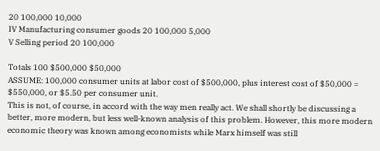20 100,000 10,000
IV Manufacturing consumer goods 20 100,000 5,000
V Selling period 20 100,000

Totals 100 $500,000 $50,000
ASSUME: 100,000 consumer units at labor cost of $500,000, plus interest cost of $50,000 = $550,000, or $5.50 per consumer unit.
This is not, of course, in accord with the way men really act. We shall shortly be discussing a better, more modern, but less well-known analysis of this problem. However, this more modern economic theory was known among economists while Marx himself was still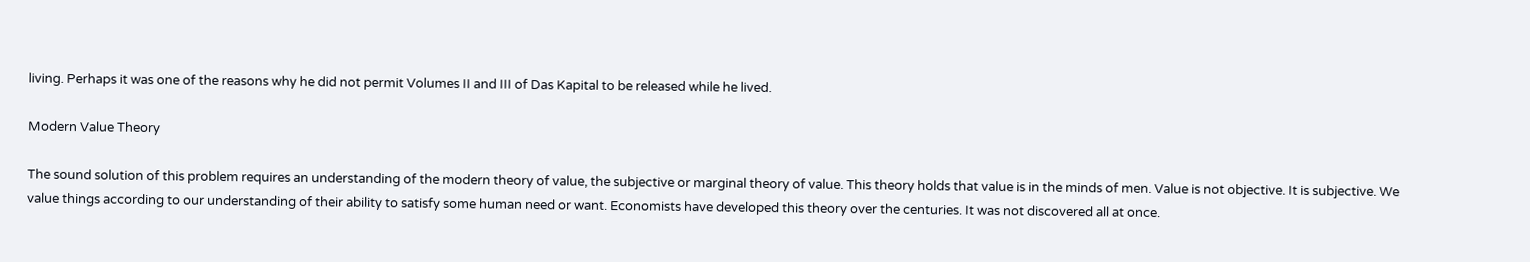living. Perhaps it was one of the reasons why he did not permit Volumes II and III of Das Kapital to be released while he lived.

Modern Value Theory

The sound solution of this problem requires an understanding of the modern theory of value, the subjective or marginal theory of value. This theory holds that value is in the minds of men. Value is not objective. It is subjective. We value things according to our understanding of their ability to satisfy some human need or want. Economists have developed this theory over the centuries. It was not discovered all at once.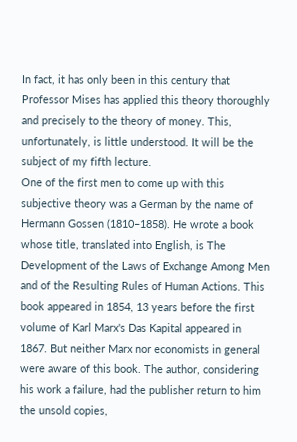In fact, it has only been in this century that Professor Mises has applied this theory thoroughly and precisely to the theory of money. This, unfortunately, is little understood. It will be the subject of my fifth lecture.
One of the first men to come up with this subjective theory was a German by the name of Hermann Gossen (1810–1858). He wrote a book whose title, translated into English, is The Development of the Laws of Exchange Among Men and of the Resulting Rules of Human Actions. This book appeared in 1854, 13 years before the first volume of Karl Marx's Das Kapital appeared in 1867. But neither Marx nor economists in general were aware of this book. The author, considering his work a failure, had the publisher return to him the unsold copies,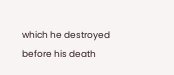which he destroyed before his death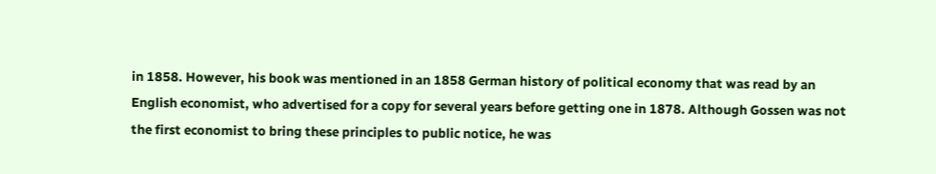in 1858. However, his book was mentioned in an 1858 German history of political economy that was read by an English economist, who advertised for a copy for several years before getting one in 1878. Although Gossen was not the first economist to bring these principles to public notice, he was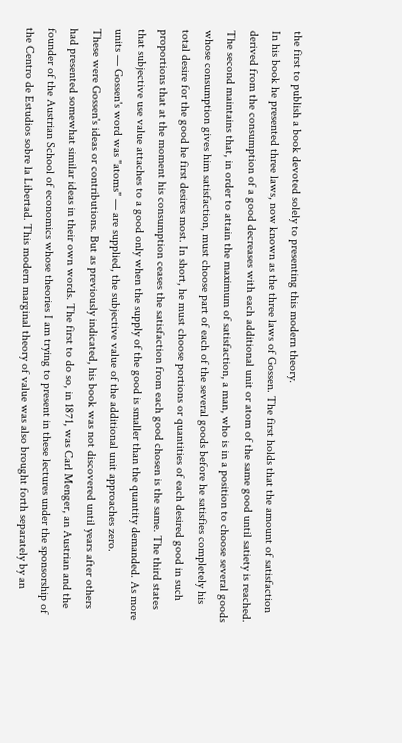the first to publish a book devoted solely to presenting this modern theory.
In his book he presented three laws, now known as the three laws of Gossen. The first holds that the amount of satisfaction derived from the consumption of a good decreases with each additional unit or atom of the same good until satiety is reached. The second maintains that, in order to attain the maximum of satisfaction, a man, who is in a position to choose several goods whose consumption gives him satisfaction, must choose part of each of the several goods before he satisfies completely his total desire for the good he first desires most. In short, he must choose portions or quantities of each desired good in such proportions that at the moment his consumption ceases the satisfaction from each good chosen is the same. The third states that subjective use value attaches to a good only when the supply of the good is smaller than the quantity demanded. As more units — Gossen's word was "atoms" — are supplied, the subjective value of the additional unit approaches zero.
These were Gossen's ideas or contributions. But as previously indicated, his book was not discovered until years after others had presented somewhat similar ideas in their own words. The first to do so, in 1871, was Carl Menger, an Austrian and the founder of the Austrian School of economics whose theories I am trying to present in these lectures under the sponsorship of the Centro de Estudios sobre la Libertad. This modern marginal theory of value was also brought forth separately by an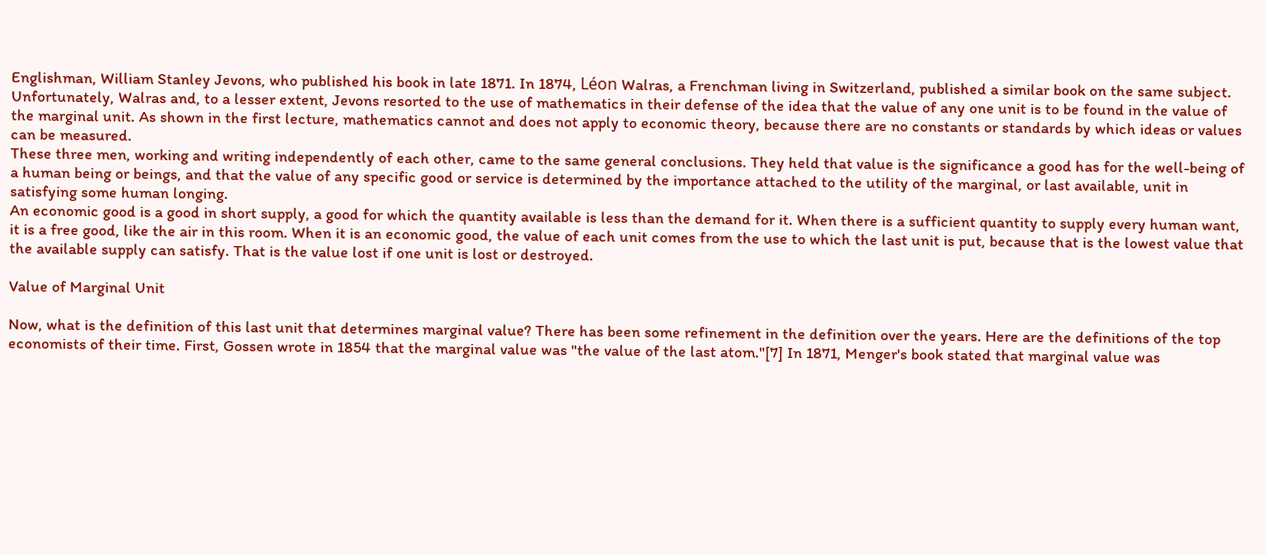Englishman, William Stanley Jevons, who published his book in late 1871. In 1874, Léon Walras, a Frenchman living in Switzerland, published a similar book on the same subject. Unfortunately, Walras and, to a lesser extent, Jevons resorted to the use of mathematics in their defense of the idea that the value of any one unit is to be found in the value of the marginal unit. As shown in the first lecture, mathematics cannot and does not apply to economic theory, because there are no constants or standards by which ideas or values can be measured.
These three men, working and writing independently of each other, came to the same general conclusions. They held that value is the significance a good has for the well-being of a human being or beings, and that the value of any specific good or service is determined by the importance attached to the utility of the marginal, or last available, unit in satisfying some human longing.
An economic good is a good in short supply, a good for which the quantity available is less than the demand for it. When there is a sufficient quantity to supply every human want, it is a free good, like the air in this room. When it is an economic good, the value of each unit comes from the use to which the last unit is put, because that is the lowest value that the available supply can satisfy. That is the value lost if one unit is lost or destroyed.

Value of Marginal Unit

Now, what is the definition of this last unit that determines marginal value? There has been some refinement in the definition over the years. Here are the definitions of the top economists of their time. First, Gossen wrote in 1854 that the marginal value was "the value of the last atom."[7] In 1871, Menger's book stated that marginal value was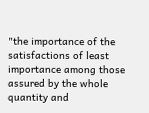"the importance of the satisfactions of least importance among those assured by the whole quantity and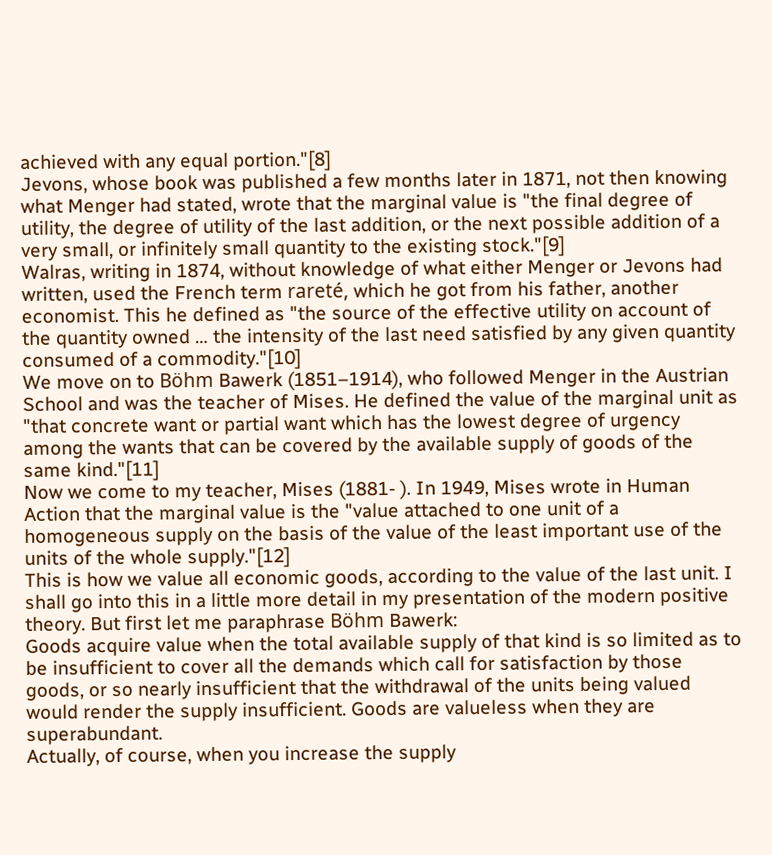achieved with any equal portion."[8]
Jevons, whose book was published a few months later in 1871, not then knowing what Menger had stated, wrote that the marginal value is "the final degree of utility, the degree of utility of the last addition, or the next possible addition of a very small, or infinitely small quantity to the existing stock."[9]
Walras, writing in 1874, without knowledge of what either Menger or Jevons had written, used the French term rareté, which he got from his father, another economist. This he defined as "the source of the effective utility on account of the quantity owned … the intensity of the last need satisfied by any given quantity consumed of a commodity."[10]
We move on to Böhm Bawerk (1851–1914), who followed Menger in the Austrian School and was the teacher of Mises. He defined the value of the marginal unit as "that concrete want or partial want which has the lowest degree of urgency among the wants that can be covered by the available supply of goods of the same kind."[11]
Now we come to my teacher, Mises (1881- ). In 1949, Mises wrote in Human Action that the marginal value is the "value attached to one unit of a homogeneous supply on the basis of the value of the least important use of the units of the whole supply."[12]
This is how we value all economic goods, according to the value of the last unit. I shall go into this in a little more detail in my presentation of the modern positive theory. But first let me paraphrase Böhm Bawerk:
Goods acquire value when the total available supply of that kind is so limited as to be insufficient to cover all the demands which call for satisfaction by those goods, or so nearly insufficient that the withdrawal of the units being valued would render the supply insufficient. Goods are valueless when they are superabundant.
Actually, of course, when you increase the supply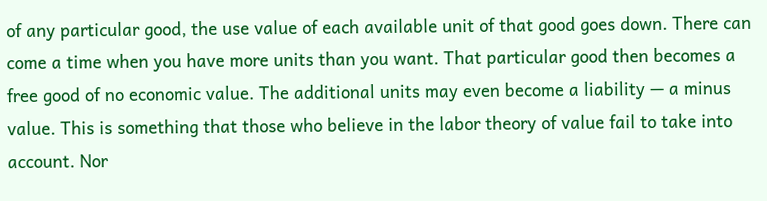of any particular good, the use value of each available unit of that good goes down. There can come a time when you have more units than you want. That particular good then becomes a free good of no economic value. The additional units may even become a liability — a minus value. This is something that those who believe in the labor theory of value fail to take into account. Nor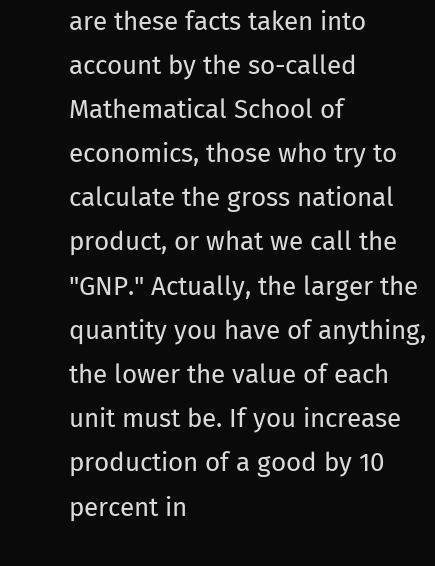are these facts taken into account by the so-called Mathematical School of economics, those who try to calculate the gross national product, or what we call the "GNP." Actually, the larger the quantity you have of anything, the lower the value of each unit must be. If you increase production of a good by 10 percent in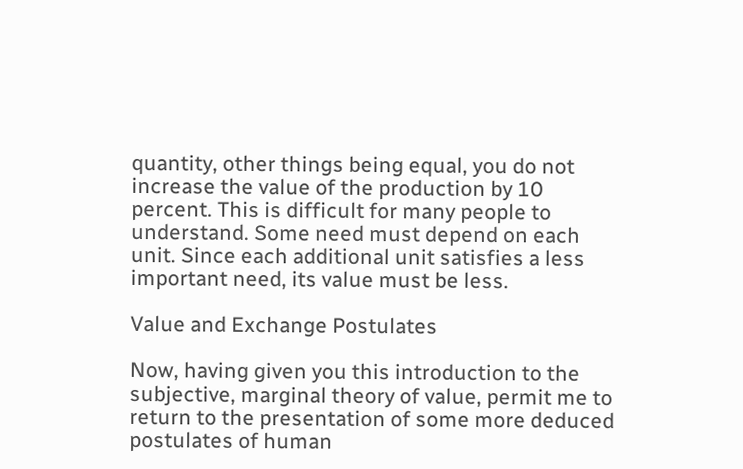quantity, other things being equal, you do not increase the value of the production by 10 percent. This is difficult for many people to understand. Some need must depend on each unit. Since each additional unit satisfies a less important need, its value must be less.

Value and Exchange Postulates

Now, having given you this introduction to the subjective, marginal theory of value, permit me to return to the presentation of some more deduced postulates of human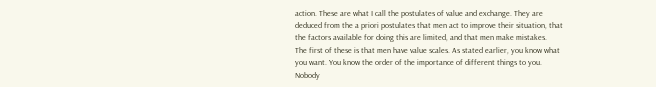action. These are what I call the postulates of value and exchange. They are deduced from the a priori postulates that men act to improve their situation, that the factors available for doing this are limited, and that men make mistakes.
The first of these is that men have value scales. As stated earlier, you know what you want. You know the order of the importance of different things to you. Nobody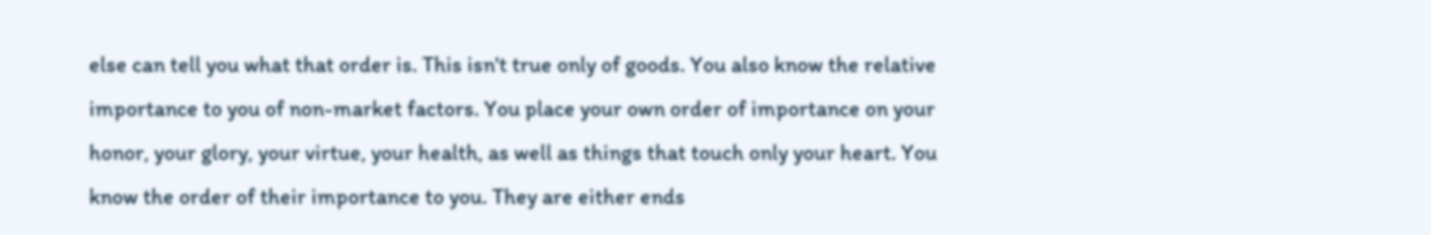else can tell you what that order is. This isn't true only of goods. You also know the relative importance to you of non-market factors. You place your own order of importance on your honor, your glory, your virtue, your health, as well as things that touch only your heart. You know the order of their importance to you. They are either ends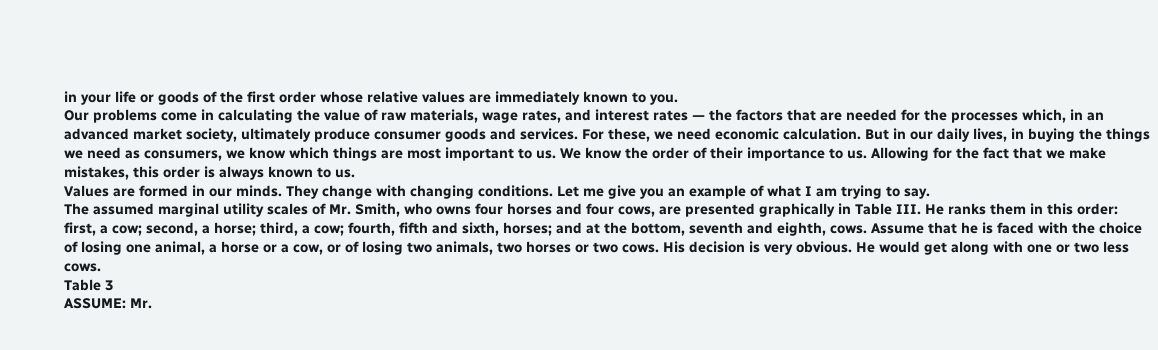in your life or goods of the first order whose relative values are immediately known to you.
Our problems come in calculating the value of raw materials, wage rates, and interest rates — the factors that are needed for the processes which, in an advanced market society, ultimately produce consumer goods and services. For these, we need economic calculation. But in our daily lives, in buying the things we need as consumers, we know which things are most important to us. We know the order of their importance to us. Allowing for the fact that we make mistakes, this order is always known to us.
Values are formed in our minds. They change with changing conditions. Let me give you an example of what I am trying to say.
The assumed marginal utility scales of Mr. Smith, who owns four horses and four cows, are presented graphically in Table III. He ranks them in this order: first, a cow; second, a horse; third, a cow; fourth, fifth and sixth, horses; and at the bottom, seventh and eighth, cows. Assume that he is faced with the choice of losing one animal, a horse or a cow, or of losing two animals, two horses or two cows. His decision is very obvious. He would get along with one or two less cows.
Table 3
ASSUME: Mr.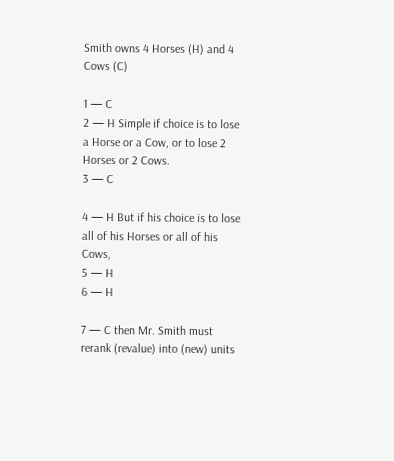Smith owns 4 Horses (H) and 4 Cows (C)

1 — C
2 — H Simple if choice is to lose a Horse or a Cow, or to lose 2 Horses or 2 Cows.
3 — C

4 — H But if his choice is to lose all of his Horses or all of his Cows,
5 — H
6 — H

7 — C then Mr. Smith must rerank (revalue) into (new) units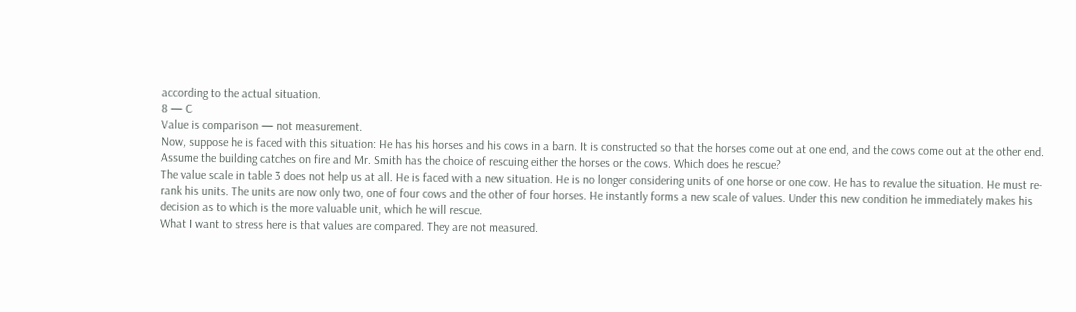according to the actual situation.
8 — C
Value is comparison — not measurement.
Now, suppose he is faced with this situation: He has his horses and his cows in a barn. It is constructed so that the horses come out at one end, and the cows come out at the other end. Assume the building catches on fire and Mr. Smith has the choice of rescuing either the horses or the cows. Which does he rescue?
The value scale in table 3 does not help us at all. He is faced with a new situation. He is no longer considering units of one horse or one cow. He has to revalue the situation. He must re-rank his units. The units are now only two, one of four cows and the other of four horses. He instantly forms a new scale of values. Under this new condition he immediately makes his decision as to which is the more valuable unit, which he will rescue.
What I want to stress here is that values are compared. They are not measured.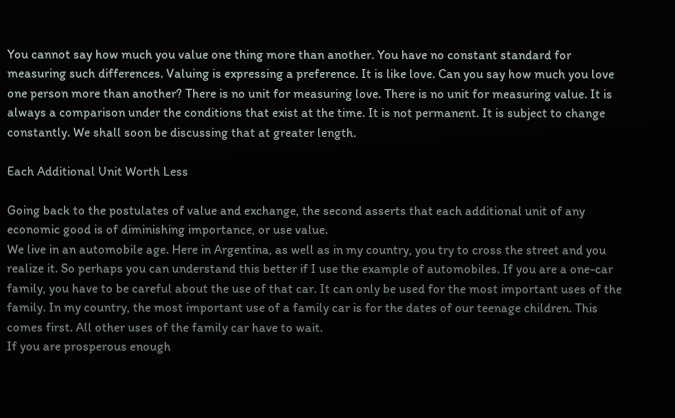You cannot say how much you value one thing more than another. You have no constant standard for measuring such differences. Valuing is expressing a preference. It is like love. Can you say how much you love one person more than another? There is no unit for measuring love. There is no unit for measuring value. It is always a comparison under the conditions that exist at the time. It is not permanent. It is subject to change constantly. We shall soon be discussing that at greater length.

Each Additional Unit Worth Less

Going back to the postulates of value and exchange, the second asserts that each additional unit of any economic good is of diminishing importance, or use value.
We live in an automobile age. Here in Argentina, as well as in my country, you try to cross the street and you realize it. So perhaps you can understand this better if I use the example of automobiles. If you are a one-car family, you have to be careful about the use of that car. It can only be used for the most important uses of the family. In my country, the most important use of a family car is for the dates of our teenage children. This comes first. All other uses of the family car have to wait.
If you are prosperous enough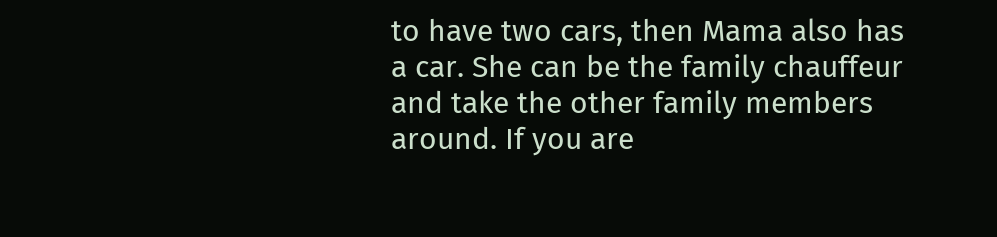to have two cars, then Mama also has a car. She can be the family chauffeur and take the other family members around. If you are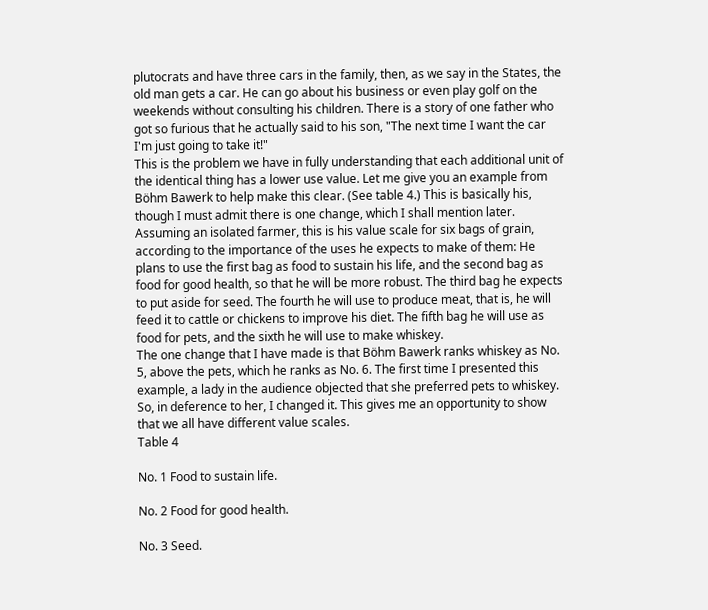plutocrats and have three cars in the family, then, as we say in the States, the old man gets a car. He can go about his business or even play golf on the weekends without consulting his children. There is a story of one father who got so furious that he actually said to his son, "The next time I want the car I'm just going to take it!"
This is the problem we have in fully understanding that each additional unit of the identical thing has a lower use value. Let me give you an example from Böhm Bawerk to help make this clear. (See table 4.) This is basically his, though I must admit there is one change, which I shall mention later. Assuming an isolated farmer, this is his value scale for six bags of grain, according to the importance of the uses he expects to make of them: He plans to use the first bag as food to sustain his life, and the second bag as food for good health, so that he will be more robust. The third bag he expects to put aside for seed. The fourth he will use to produce meat, that is, he will feed it to cattle or chickens to improve his diet. The fifth bag he will use as food for pets, and the sixth he will use to make whiskey.
The one change that I have made is that Böhm Bawerk ranks whiskey as No. 5, above the pets, which he ranks as No. 6. The first time I presented this example, a lady in the audience objected that she preferred pets to whiskey. So, in deference to her, I changed it. This gives me an opportunity to show that we all have different value scales.
Table 4

No. 1 Food to sustain life.

No. 2 Food for good health.

No. 3 Seed.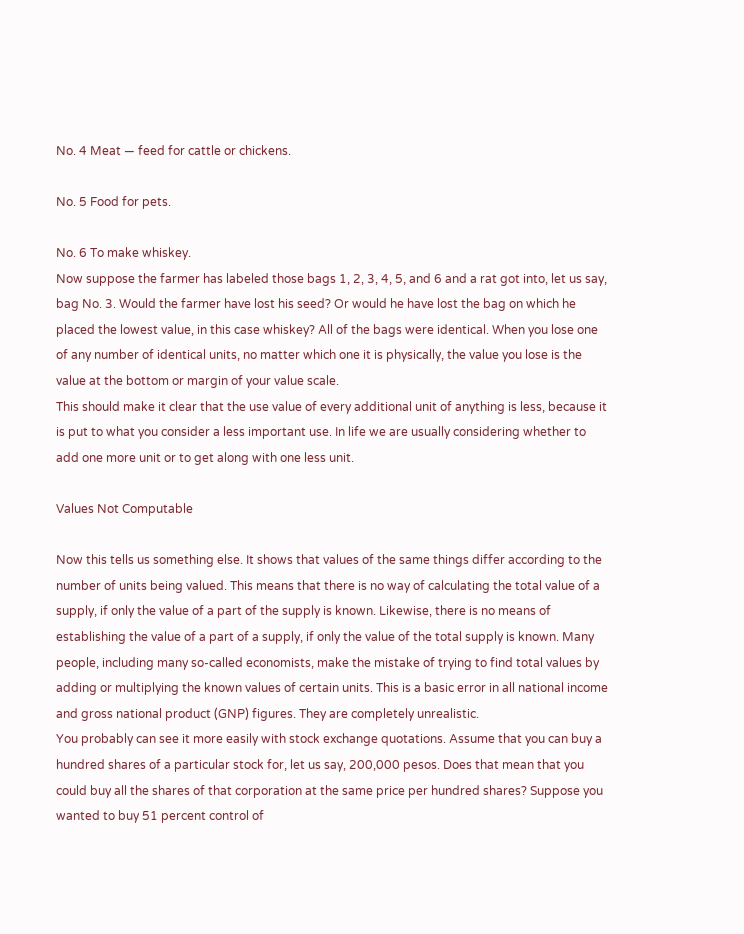No. 4 Meat — feed for cattle or chickens.

No. 5 Food for pets.

No. 6 To make whiskey.
Now suppose the farmer has labeled those bags 1, 2, 3, 4, 5, and 6 and a rat got into, let us say, bag No. 3. Would the farmer have lost his seed? Or would he have lost the bag on which he placed the lowest value, in this case whiskey? All of the bags were identical. When you lose one of any number of identical units, no matter which one it is physically, the value you lose is the value at the bottom or margin of your value scale.
This should make it clear that the use value of every additional unit of anything is less, because it is put to what you consider a less important use. In life we are usually considering whether to add one more unit or to get along with one less unit.

Values Not Computable

Now this tells us something else. It shows that values of the same things differ according to the number of units being valued. This means that there is no way of calculating the total value of a supply, if only the value of a part of the supply is known. Likewise, there is no means of establishing the value of a part of a supply, if only the value of the total supply is known. Many people, including many so-called economists, make the mistake of trying to find total values by adding or multiplying the known values of certain units. This is a basic error in all national income and gross national product (GNP) figures. They are completely unrealistic.
You probably can see it more easily with stock exchange quotations. Assume that you can buy a hundred shares of a particular stock for, let us say, 200,000 pesos. Does that mean that you could buy all the shares of that corporation at the same price per hundred shares? Suppose you wanted to buy 51 percent control of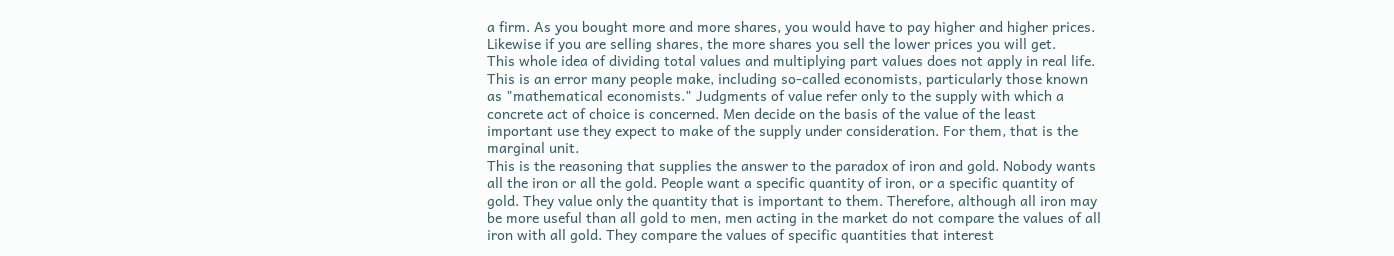a firm. As you bought more and more shares, you would have to pay higher and higher prices. Likewise if you are selling shares, the more shares you sell the lower prices you will get.
This whole idea of dividing total values and multiplying part values does not apply in real life. This is an error many people make, including so-called economists, particularly those known as "mathematical economists." Judgments of value refer only to the supply with which a concrete act of choice is concerned. Men decide on the basis of the value of the least important use they expect to make of the supply under consideration. For them, that is the marginal unit.
This is the reasoning that supplies the answer to the paradox of iron and gold. Nobody wants all the iron or all the gold. People want a specific quantity of iron, or a specific quantity of gold. They value only the quantity that is important to them. Therefore, although all iron may be more useful than all gold to men, men acting in the market do not compare the values of all iron with all gold. They compare the values of specific quantities that interest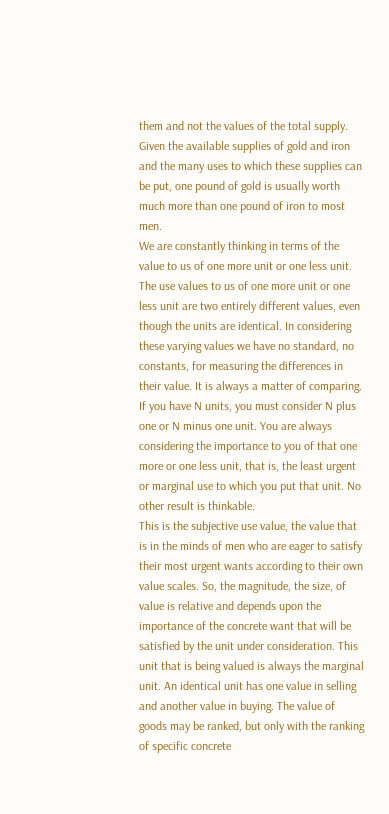them and not the values of the total supply. Given the available supplies of gold and iron and the many uses to which these supplies can be put, one pound of gold is usually worth much more than one pound of iron to most men.
We are constantly thinking in terms of the value to us of one more unit or one less unit. The use values to us of one more unit or one less unit are two entirely different values, even though the units are identical. In considering these varying values we have no standard, no constants, for measuring the differences in their value. It is always a matter of comparing. If you have N units, you must consider N plus one or N minus one unit. You are always considering the importance to you of that one more or one less unit, that is, the least urgent or marginal use to which you put that unit. No other result is thinkable.
This is the subjective use value, the value that is in the minds of men who are eager to satisfy their most urgent wants according to their own value scales. So, the magnitude, the size, of value is relative and depends upon the importance of the concrete want that will be satisfied by the unit under consideration. This unit that is being valued is always the marginal unit. An identical unit has one value in selling and another value in buying. The value of goods may be ranked, but only with the ranking of specific concrete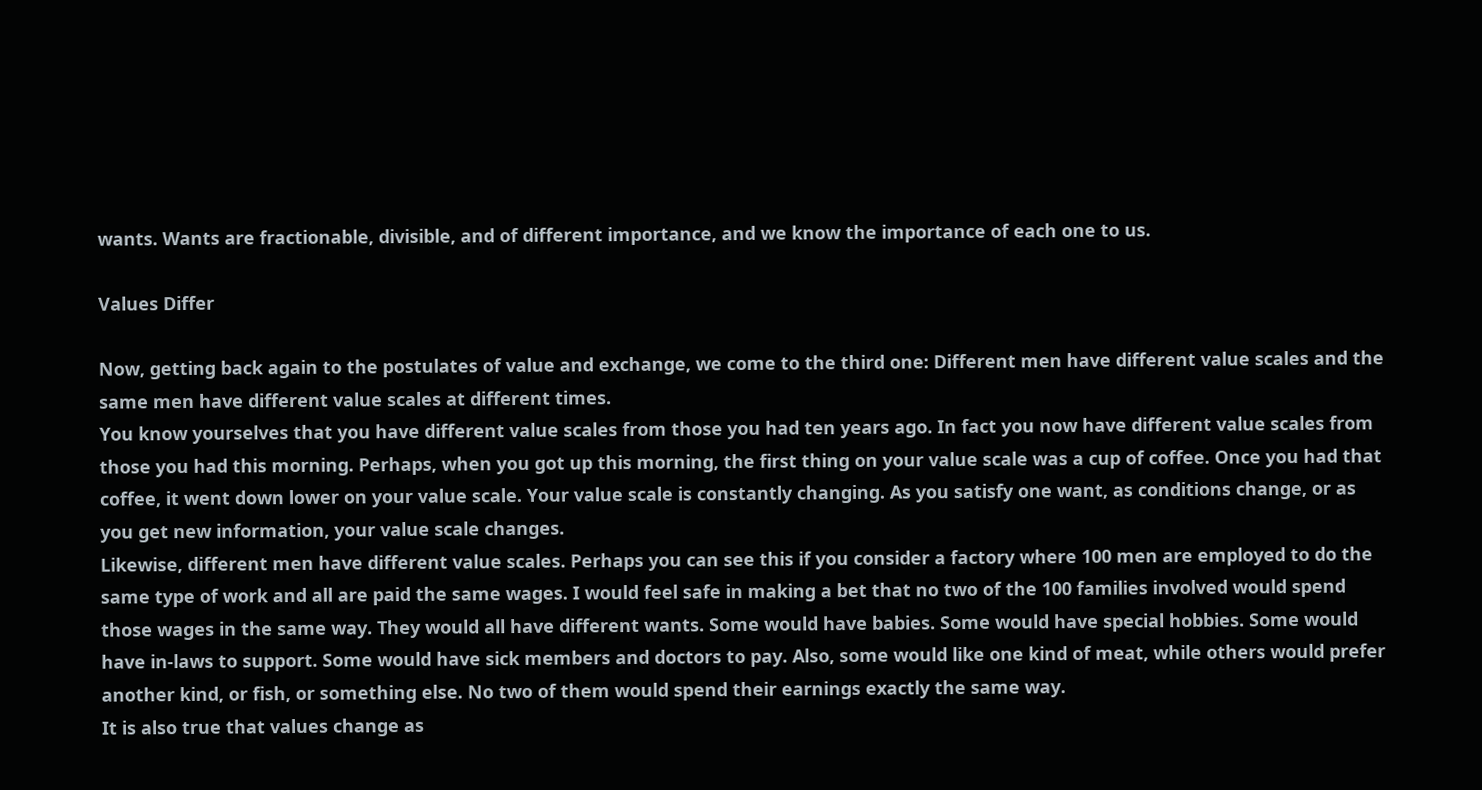wants. Wants are fractionable, divisible, and of different importance, and we know the importance of each one to us.

Values Differ

Now, getting back again to the postulates of value and exchange, we come to the third one: Different men have different value scales and the same men have different value scales at different times.
You know yourselves that you have different value scales from those you had ten years ago. In fact you now have different value scales from those you had this morning. Perhaps, when you got up this morning, the first thing on your value scale was a cup of coffee. Once you had that coffee, it went down lower on your value scale. Your value scale is constantly changing. As you satisfy one want, as conditions change, or as you get new information, your value scale changes.
Likewise, different men have different value scales. Perhaps you can see this if you consider a factory where 100 men are employed to do the same type of work and all are paid the same wages. I would feel safe in making a bet that no two of the 100 families involved would spend those wages in the same way. They would all have different wants. Some would have babies. Some would have special hobbies. Some would have in-laws to support. Some would have sick members and doctors to pay. Also, some would like one kind of meat, while others would prefer another kind, or fish, or something else. No two of them would spend their earnings exactly the same way.
It is also true that values change as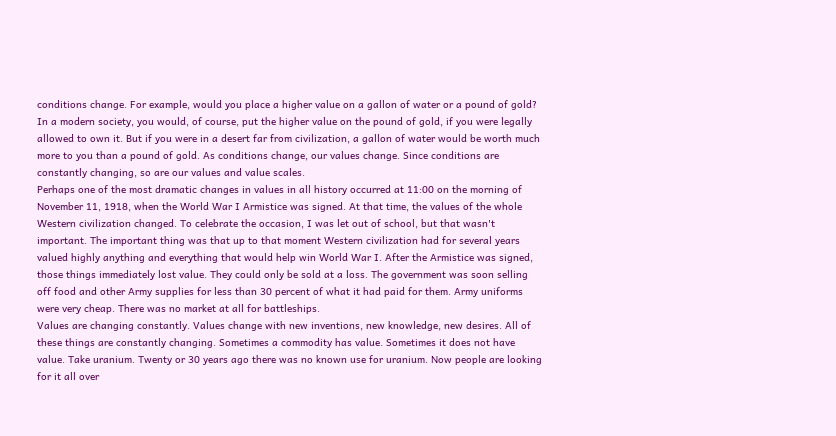conditions change. For example, would you place a higher value on a gallon of water or a pound of gold? In a modern society, you would, of course, put the higher value on the pound of gold, if you were legally allowed to own it. But if you were in a desert far from civilization, a gallon of water would be worth much more to you than a pound of gold. As conditions change, our values change. Since conditions are constantly changing, so are our values and value scales.
Perhaps one of the most dramatic changes in values in all history occurred at 11:00 on the morning of November 11, 1918, when the World War I Armistice was signed. At that time, the values of the whole Western civilization changed. To celebrate the occasion, I was let out of school, but that wasn't important. The important thing was that up to that moment Western civilization had for several years valued highly anything and everything that would help win World War I. After the Armistice was signed, those things immediately lost value. They could only be sold at a loss. The government was soon selling off food and other Army supplies for less than 30 percent of what it had paid for them. Army uniforms were very cheap. There was no market at all for battleships.
Values are changing constantly. Values change with new inventions, new knowledge, new desires. All of these things are constantly changing. Sometimes a commodity has value. Sometimes it does not have value. Take uranium. Twenty or 30 years ago there was no known use for uranium. Now people are looking for it all over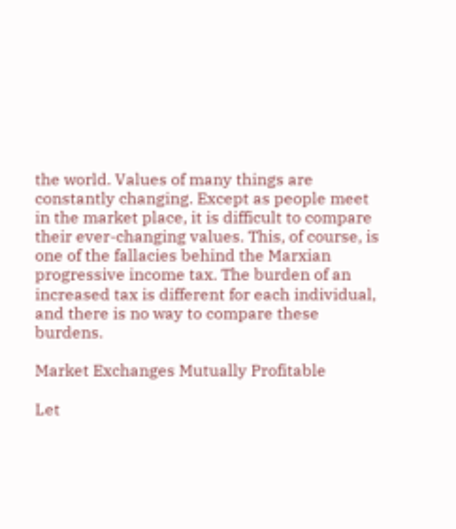the world. Values of many things are constantly changing. Except as people meet in the market place, it is difficult to compare their ever-changing values. This, of course, is one of the fallacies behind the Marxian progressive income tax. The burden of an increased tax is different for each individual, and there is no way to compare these burdens.

Market Exchanges Mutually Profitable

Let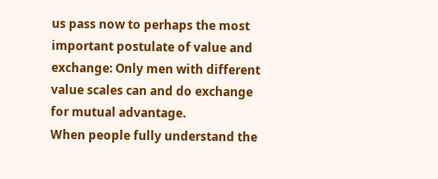us pass now to perhaps the most important postulate of value and exchange: Only men with different value scales can and do exchange for mutual advantage.
When people fully understand the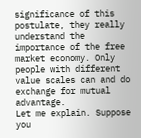significance of this postulate, they really understand the importance of the free market economy. Only people with different value scales can and do exchange for mutual advantage.
Let me explain. Suppose you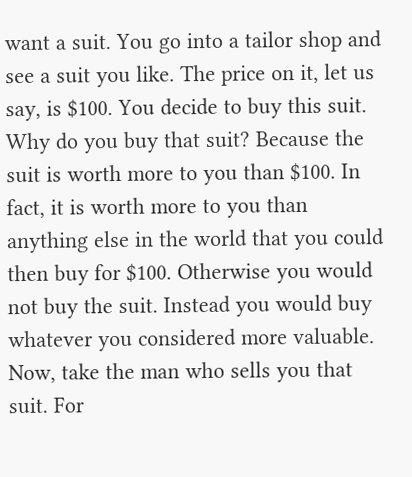want a suit. You go into a tailor shop and see a suit you like. The price on it, let us say, is $100. You decide to buy this suit. Why do you buy that suit? Because the suit is worth more to you than $100. In fact, it is worth more to you than anything else in the world that you could then buy for $100. Otherwise you would not buy the suit. Instead you would buy whatever you considered more valuable. Now, take the man who sells you that suit. For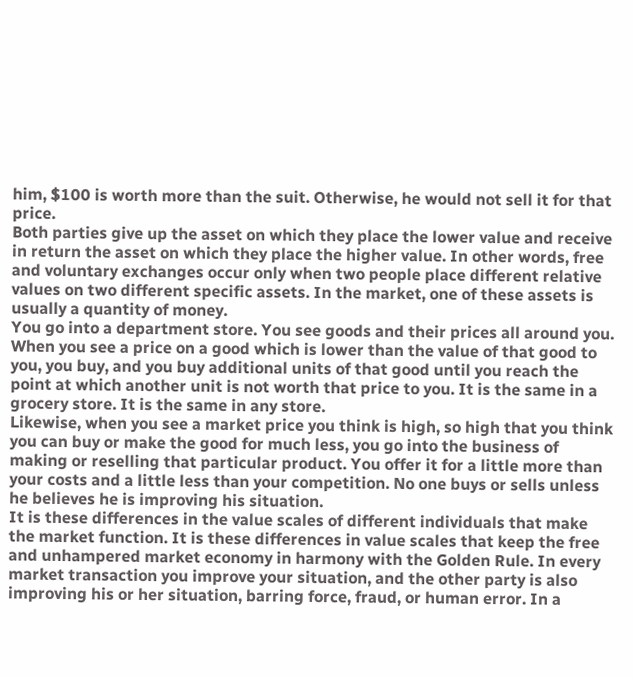him, $100 is worth more than the suit. Otherwise, he would not sell it for that price.
Both parties give up the asset on which they place the lower value and receive in return the asset on which they place the higher value. In other words, free and voluntary exchanges occur only when two people place different relative values on two different specific assets. In the market, one of these assets is usually a quantity of money.
You go into a department store. You see goods and their prices all around you. When you see a price on a good which is lower than the value of that good to you, you buy, and you buy additional units of that good until you reach the point at which another unit is not worth that price to you. It is the same in a grocery store. It is the same in any store.
Likewise, when you see a market price you think is high, so high that you think you can buy or make the good for much less, you go into the business of making or reselling that particular product. You offer it for a little more than your costs and a little less than your competition. No one buys or sells unless he believes he is improving his situation.
It is these differences in the value scales of different individuals that make the market function. It is these differences in value scales that keep the free and unhampered market economy in harmony with the Golden Rule. In every market transaction you improve your situation, and the other party is also improving his or her situation, barring force, fraud, or human error. In a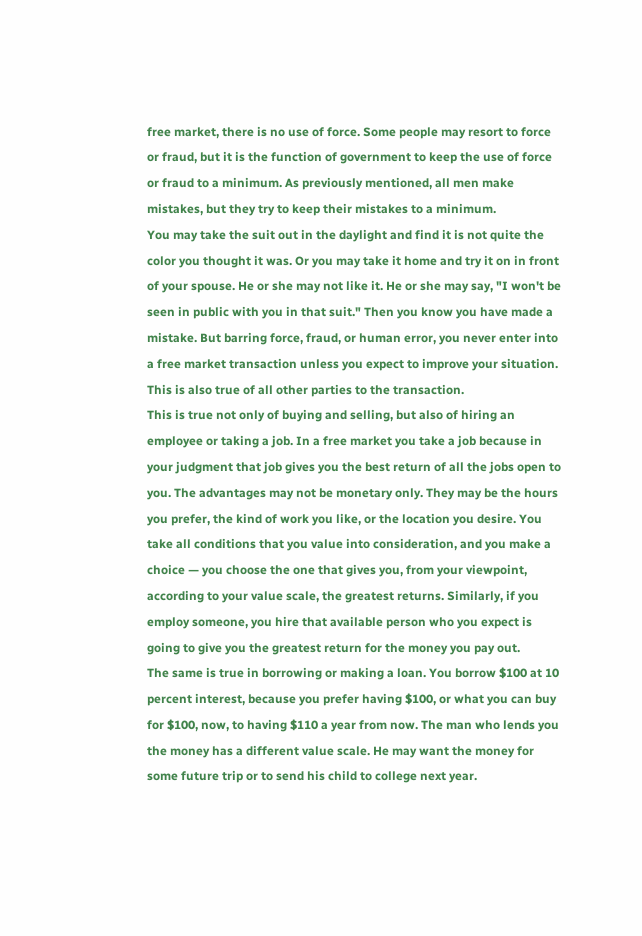free market, there is no use of force. Some people may resort to force or fraud, but it is the function of government to keep the use of force or fraud to a minimum. As previously mentioned, all men make mistakes, but they try to keep their mistakes to a minimum.
You may take the suit out in the daylight and find it is not quite the color you thought it was. Or you may take it home and try it on in front of your spouse. He or she may not like it. He or she may say, "I won't be seen in public with you in that suit." Then you know you have made a mistake. But barring force, fraud, or human error, you never enter into a free market transaction unless you expect to improve your situation. This is also true of all other parties to the transaction.
This is true not only of buying and selling, but also of hiring an employee or taking a job. In a free market you take a job because in your judgment that job gives you the best return of all the jobs open to you. The advantages may not be monetary only. They may be the hours you prefer, the kind of work you like, or the location you desire. You take all conditions that you value into consideration, and you make a choice — you choose the one that gives you, from your viewpoint, according to your value scale, the greatest returns. Similarly, if you employ someone, you hire that available person who you expect is going to give you the greatest return for the money you pay out.
The same is true in borrowing or making a loan. You borrow $100 at 10 percent interest, because you prefer having $100, or what you can buy for $100, now, to having $110 a year from now. The man who lends you the money has a different value scale. He may want the money for some future trip or to send his child to college next year.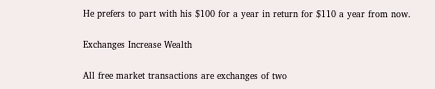He prefers to part with his $100 for a year in return for $110 a year from now.

Exchanges Increase Wealth

All free market transactions are exchanges of two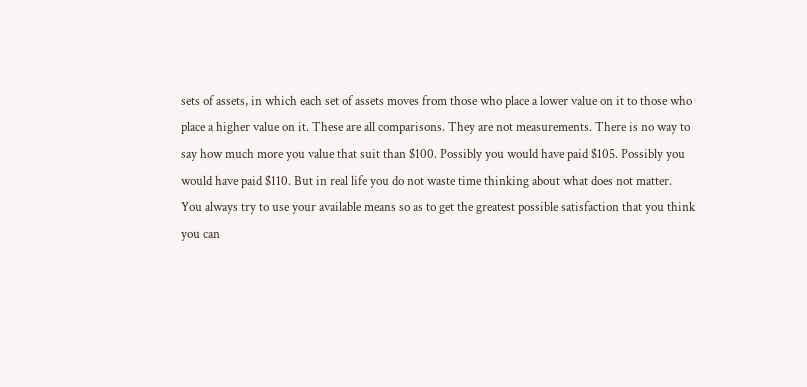sets of assets, in which each set of assets moves from those who place a lower value on it to those who place a higher value on it. These are all comparisons. They are not measurements. There is no way to say how much more you value that suit than $100. Possibly you would have paid $105. Possibly you would have paid $110. But in real life you do not waste time thinking about what does not matter.
You always try to use your available means so as to get the greatest possible satisfaction that you think you can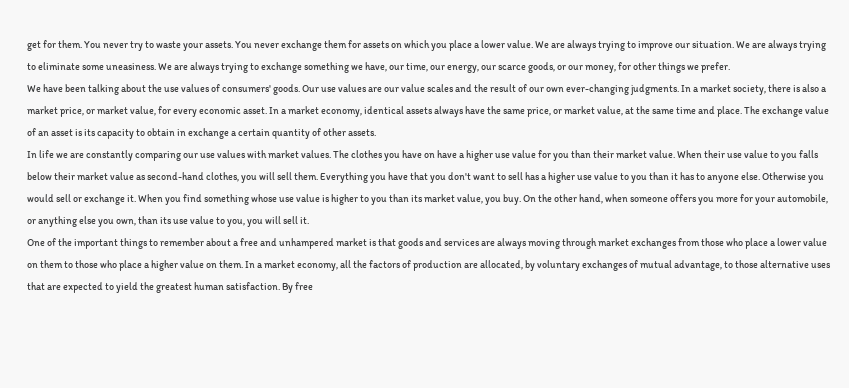get for them. You never try to waste your assets. You never exchange them for assets on which you place a lower value. We are always trying to improve our situation. We are always trying to eliminate some uneasiness. We are always trying to exchange something we have, our time, our energy, our scarce goods, or our money, for other things we prefer.
We have been talking about the use values of consumers' goods. Our use values are our value scales and the result of our own ever-changing judgments. In a market society, there is also a market price, or market value, for every economic asset. In a market economy, identical assets always have the same price, or market value, at the same time and place. The exchange value of an asset is its capacity to obtain in exchange a certain quantity of other assets.
In life we are constantly comparing our use values with market values. The clothes you have on have a higher use value for you than their market value. When their use value to you falls below their market value as second-hand clothes, you will sell them. Everything you have that you don't want to sell has a higher use value to you than it has to anyone else. Otherwise you would sell or exchange it. When you find something whose use value is higher to you than its market value, you buy. On the other hand, when someone offers you more for your automobile, or anything else you own, than its use value to you, you will sell it.
One of the important things to remember about a free and unhampered market is that goods and services are always moving through market exchanges from those who place a lower value on them to those who place a higher value on them. In a market economy, all the factors of production are allocated, by voluntary exchanges of mutual advantage, to those alternative uses that are expected to yield the greatest human satisfaction. By free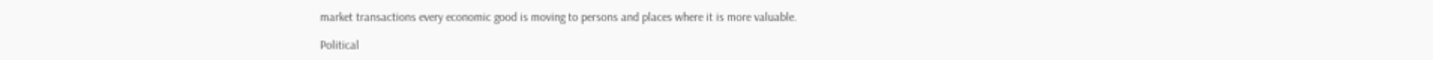market transactions every economic good is moving to persons and places where it is more valuable.

Political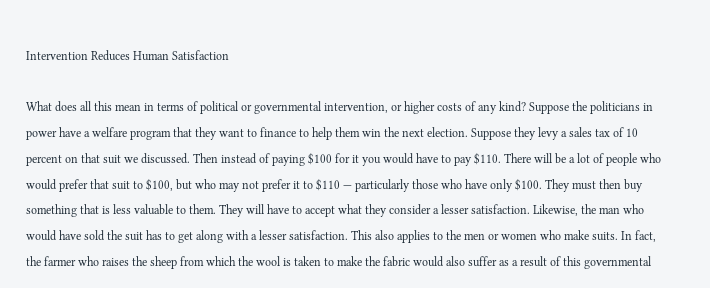Intervention Reduces Human Satisfaction

What does all this mean in terms of political or governmental intervention, or higher costs of any kind? Suppose the politicians in power have a welfare program that they want to finance to help them win the next election. Suppose they levy a sales tax of 10 percent on that suit we discussed. Then instead of paying $100 for it you would have to pay $110. There will be a lot of people who would prefer that suit to $100, but who may not prefer it to $110 — particularly those who have only $100. They must then buy something that is less valuable to them. They will have to accept what they consider a lesser satisfaction. Likewise, the man who would have sold the suit has to get along with a lesser satisfaction. This also applies to the men or women who make suits. In fact, the farmer who raises the sheep from which the wool is taken to make the fabric would also suffer as a result of this governmental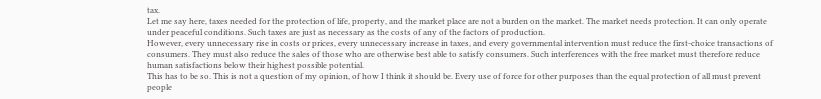tax.
Let me say here, taxes needed for the protection of life, property, and the market place are not a burden on the market. The market needs protection. It can only operate under peaceful conditions. Such taxes are just as necessary as the costs of any of the factors of production.
However, every unnecessary rise in costs or prices, every unnecessary increase in taxes, and every governmental intervention must reduce the first-choice transactions of consumers. They must also reduce the sales of those who are otherwise best able to satisfy consumers. Such interferences with the free market must therefore reduce human satisfactions below their highest possible potential.
This has to be so. This is not a question of my opinion, of how I think it should be. Every use of force for other purposes than the equal protection of all must prevent people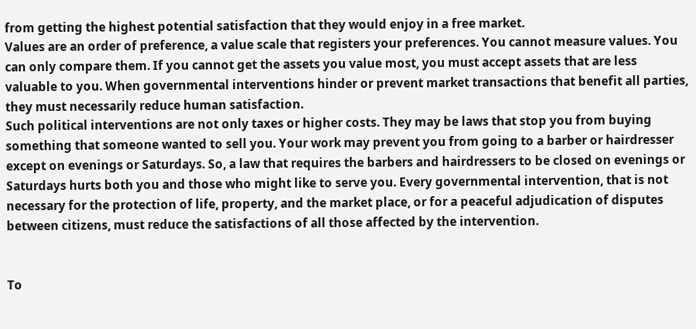from getting the highest potential satisfaction that they would enjoy in a free market.
Values are an order of preference, a value scale that registers your preferences. You cannot measure values. You can only compare them. If you cannot get the assets you value most, you must accept assets that are less valuable to you. When governmental interventions hinder or prevent market transactions that benefit all parties, they must necessarily reduce human satisfaction.
Such political interventions are not only taxes or higher costs. They may be laws that stop you from buying something that someone wanted to sell you. Your work may prevent you from going to a barber or hairdresser except on evenings or Saturdays. So, a law that requires the barbers and hairdressers to be closed on evenings or Saturdays hurts both you and those who might like to serve you. Every governmental intervention, that is not necessary for the protection of life, property, and the market place, or for a peaceful adjudication of disputes between citizens, must reduce the satisfactions of all those affected by the intervention.


To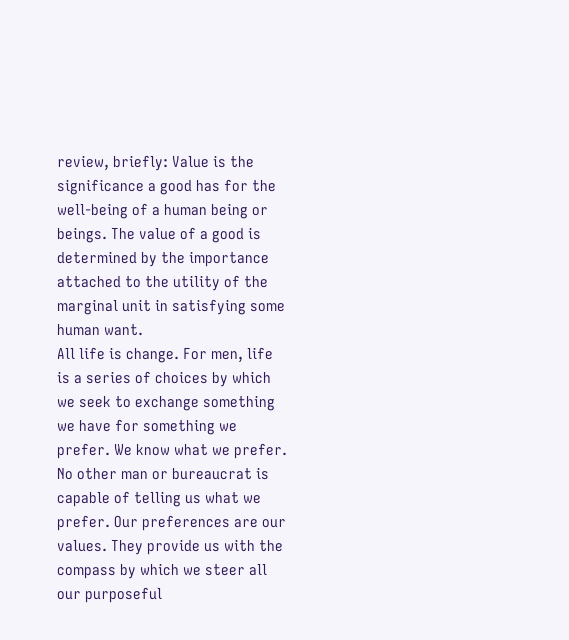review, briefly: Value is the significance a good has for the well-being of a human being or beings. The value of a good is determined by the importance attached to the utility of the marginal unit in satisfying some human want.
All life is change. For men, life is a series of choices by which we seek to exchange something we have for something we prefer. We know what we prefer. No other man or bureaucrat is capable of telling us what we prefer. Our preferences are our values. They provide us with the compass by which we steer all our purposeful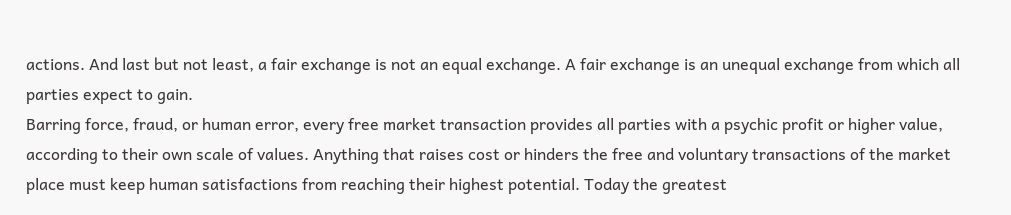actions. And last but not least, a fair exchange is not an equal exchange. A fair exchange is an unequal exchange from which all parties expect to gain.
Barring force, fraud, or human error, every free market transaction provides all parties with a psychic profit or higher value, according to their own scale of values. Anything that raises cost or hinders the free and voluntary transactions of the market place must keep human satisfactions from reaching their highest potential. Today the greatest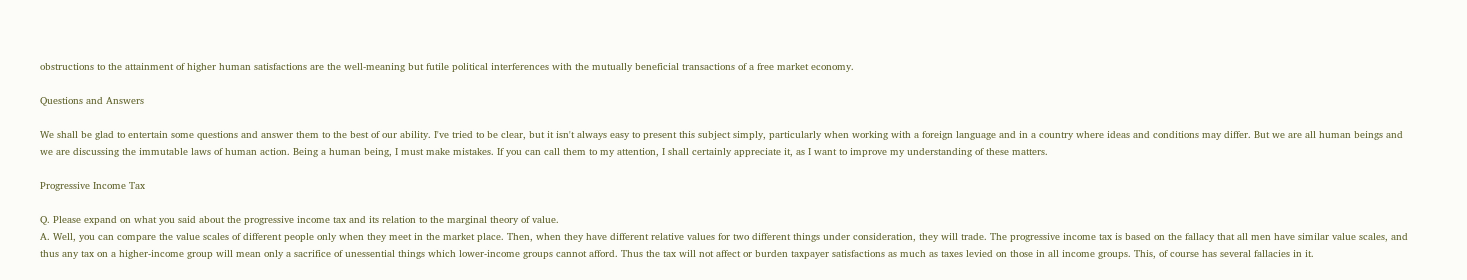obstructions to the attainment of higher human satisfactions are the well-meaning but futile political interferences with the mutually beneficial transactions of a free market economy.

Questions and Answers

We shall be glad to entertain some questions and answer them to the best of our ability. I've tried to be clear, but it isn't always easy to present this subject simply, particularly when working with a foreign language and in a country where ideas and conditions may differ. But we are all human beings and we are discussing the immutable laws of human action. Being a human being, I must make mistakes. If you can call them to my attention, I shall certainly appreciate it, as I want to improve my understanding of these matters.

Progressive Income Tax

Q. Please expand on what you said about the progressive income tax and its relation to the marginal theory of value.
A. Well, you can compare the value scales of different people only when they meet in the market place. Then, when they have different relative values for two different things under consideration, they will trade. The progressive income tax is based on the fallacy that all men have similar value scales, and thus any tax on a higher-income group will mean only a sacrifice of unessential things which lower-income groups cannot afford. Thus the tax will not affect or burden taxpayer satisfactions as much as taxes levied on those in all income groups. This, of course has several fallacies in it.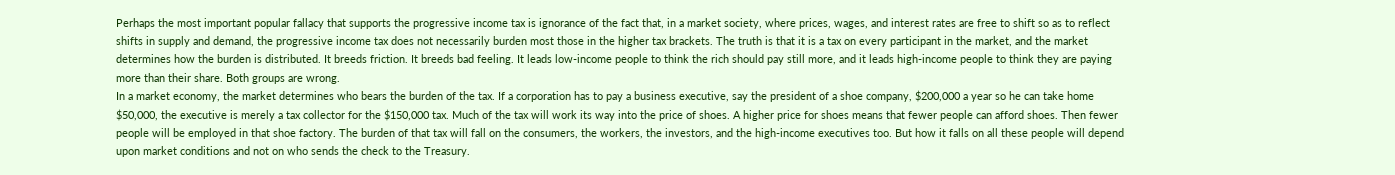Perhaps the most important popular fallacy that supports the progressive income tax is ignorance of the fact that, in a market society, where prices, wages, and interest rates are free to shift so as to reflect shifts in supply and demand, the progressive income tax does not necessarily burden most those in the higher tax brackets. The truth is that it is a tax on every participant in the market, and the market determines how the burden is distributed. It breeds friction. It breeds bad feeling. It leads low-income people to think the rich should pay still more, and it leads high-income people to think they are paying more than their share. Both groups are wrong.
In a market economy, the market determines who bears the burden of the tax. If a corporation has to pay a business executive, say the president of a shoe company, $200,000 a year so he can take home $50,000, the executive is merely a tax collector for the $150,000 tax. Much of the tax will work its way into the price of shoes. A higher price for shoes means that fewer people can afford shoes. Then fewer people will be employed in that shoe factory. The burden of that tax will fall on the consumers, the workers, the investors, and the high-income executives too. But how it falls on all these people will depend upon market conditions and not on who sends the check to the Treasury.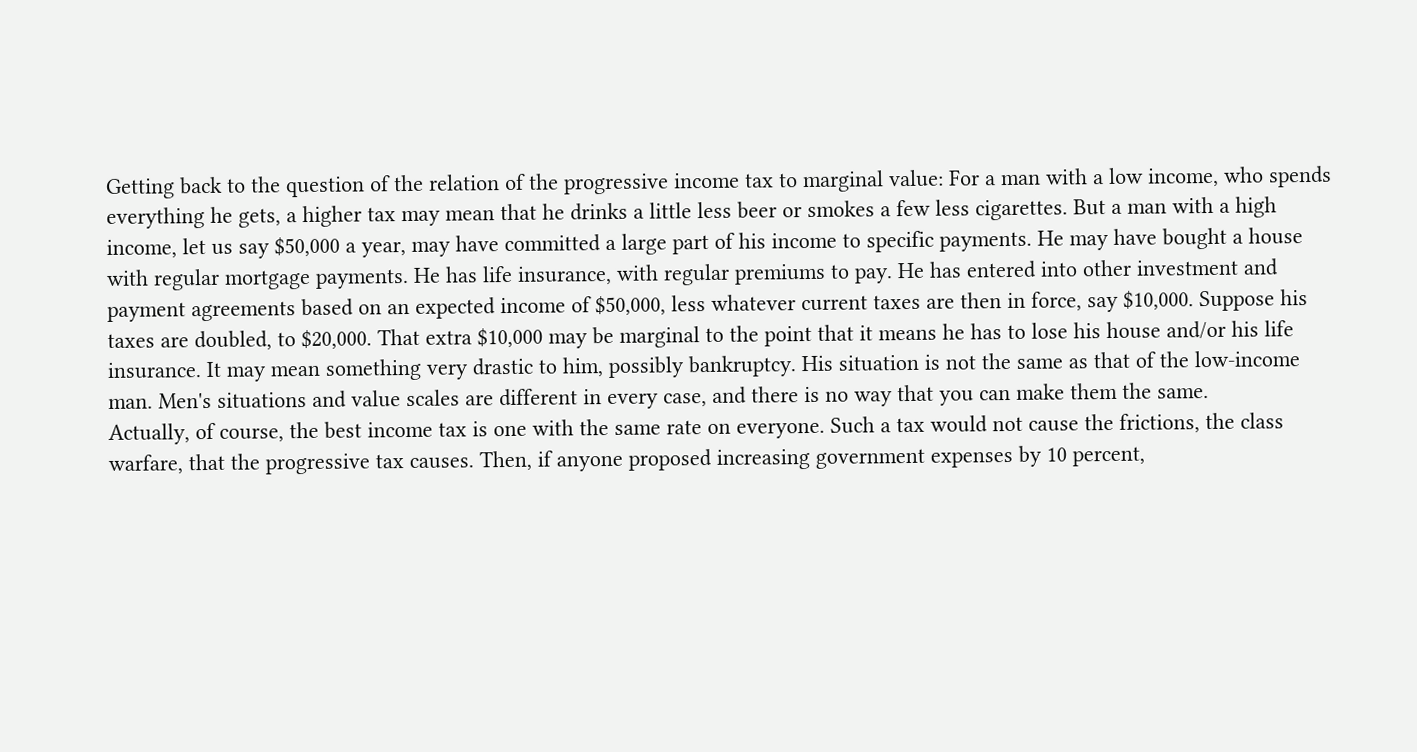Getting back to the question of the relation of the progressive income tax to marginal value: For a man with a low income, who spends everything he gets, a higher tax may mean that he drinks a little less beer or smokes a few less cigarettes. But a man with a high income, let us say $50,000 a year, may have committed a large part of his income to specific payments. He may have bought a house with regular mortgage payments. He has life insurance, with regular premiums to pay. He has entered into other investment and payment agreements based on an expected income of $50,000, less whatever current taxes are then in force, say $10,000. Suppose his taxes are doubled, to $20,000. That extra $10,000 may be marginal to the point that it means he has to lose his house and/or his life insurance. It may mean something very drastic to him, possibly bankruptcy. His situation is not the same as that of the low-income man. Men's situations and value scales are different in every case, and there is no way that you can make them the same.
Actually, of course, the best income tax is one with the same rate on everyone. Such a tax would not cause the frictions, the class warfare, that the progressive tax causes. Then, if anyone proposed increasing government expenses by 10 percent,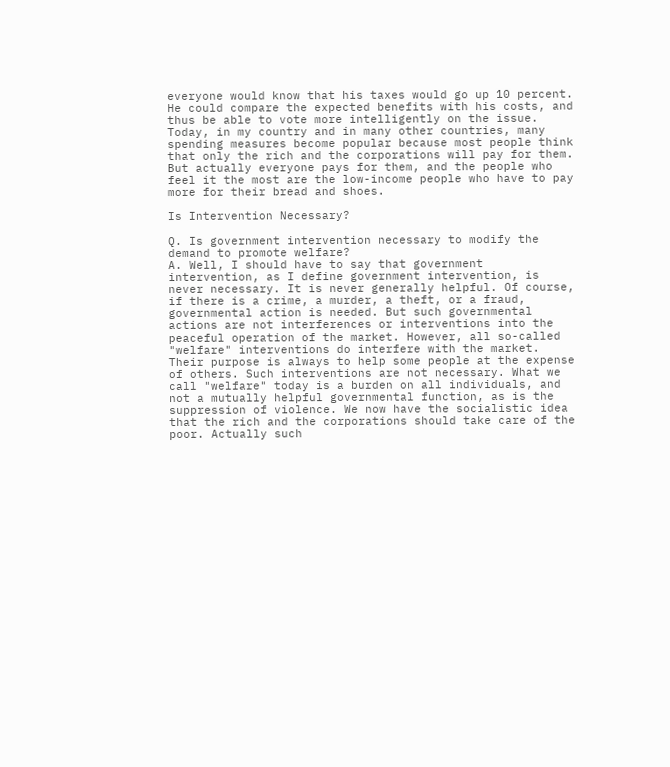everyone would know that his taxes would go up 10 percent. He could compare the expected benefits with his costs, and thus be able to vote more intelligently on the issue. Today, in my country and in many other countries, many spending measures become popular because most people think that only the rich and the corporations will pay for them. But actually everyone pays for them, and the people who feel it the most are the low-income people who have to pay more for their bread and shoes.

Is Intervention Necessary?

Q. Is government intervention necessary to modify the demand to promote welfare?
A. Well, I should have to say that government intervention, as I define government intervention, is never necessary. It is never generally helpful. Of course, if there is a crime, a murder, a theft, or a fraud, governmental action is needed. But such governmental actions are not interferences or interventions into the peaceful operation of the market. However, all so-called "welfare" interventions do interfere with the market. Their purpose is always to help some people at the expense of others. Such interventions are not necessary. What we call "welfare" today is a burden on all individuals, and not a mutually helpful governmental function, as is the suppression of violence. We now have the socialistic idea that the rich and the corporations should take care of the poor. Actually such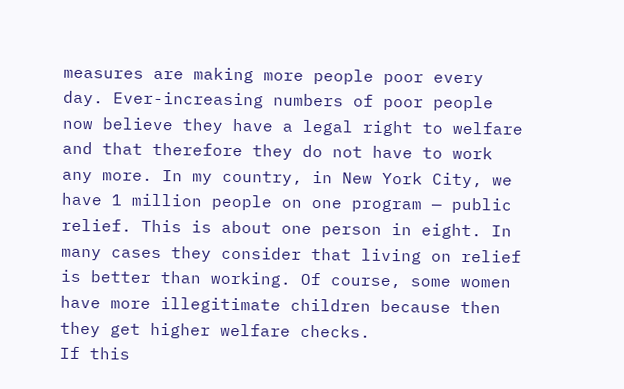measures are making more people poor every day. Ever-increasing numbers of poor people now believe they have a legal right to welfare and that therefore they do not have to work any more. In my country, in New York City, we have 1 million people on one program — public relief. This is about one person in eight. In many cases they consider that living on relief is better than working. Of course, some women have more illegitimate children because then they get higher welfare checks.
If this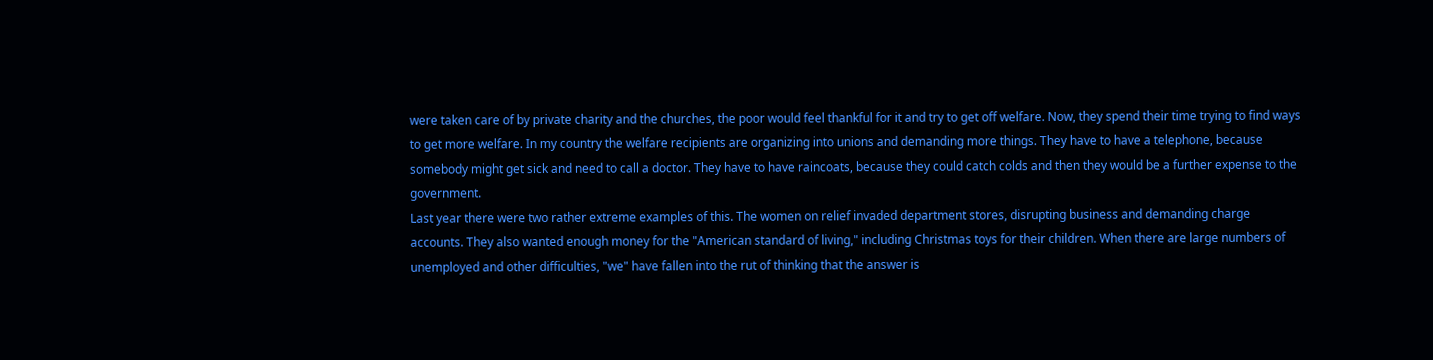were taken care of by private charity and the churches, the poor would feel thankful for it and try to get off welfare. Now, they spend their time trying to find ways to get more welfare. In my country the welfare recipients are organizing into unions and demanding more things. They have to have a telephone, because somebody might get sick and need to call a doctor. They have to have raincoats, because they could catch colds and then they would be a further expense to the government.
Last year there were two rather extreme examples of this. The women on relief invaded department stores, disrupting business and demanding charge accounts. They also wanted enough money for the "American standard of living," including Christmas toys for their children. When there are large numbers of unemployed and other difficulties, "we" have fallen into the rut of thinking that the answer is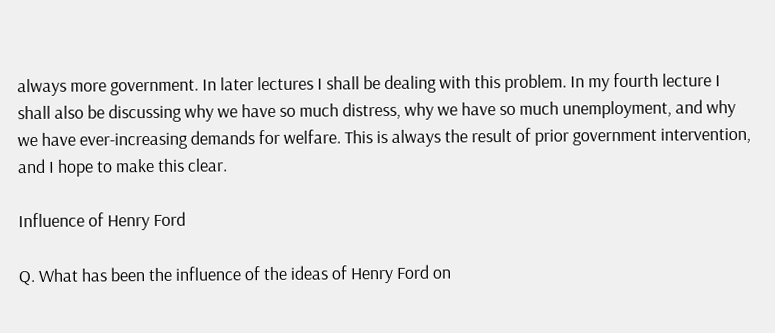always more government. In later lectures I shall be dealing with this problem. In my fourth lecture I shall also be discussing why we have so much distress, why we have so much unemployment, and why we have ever-increasing demands for welfare. This is always the result of prior government intervention, and I hope to make this clear.

Influence of Henry Ford

Q. What has been the influence of the ideas of Henry Ford on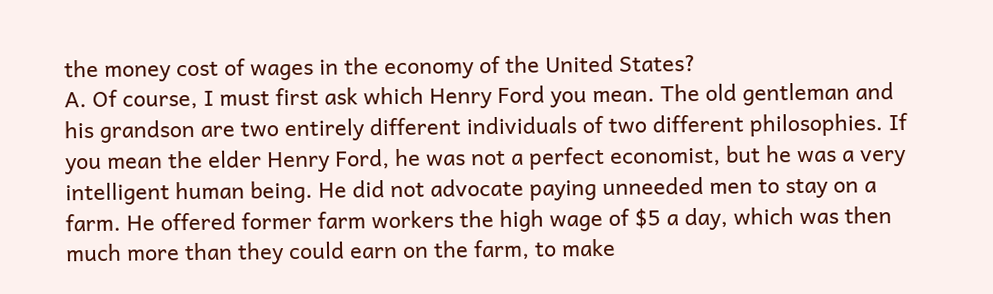the money cost of wages in the economy of the United States?
A. Of course, I must first ask which Henry Ford you mean. The old gentleman and his grandson are two entirely different individuals of two different philosophies. If you mean the elder Henry Ford, he was not a perfect economist, but he was a very intelligent human being. He did not advocate paying unneeded men to stay on a farm. He offered former farm workers the high wage of $5 a day, which was then much more than they could earn on the farm, to make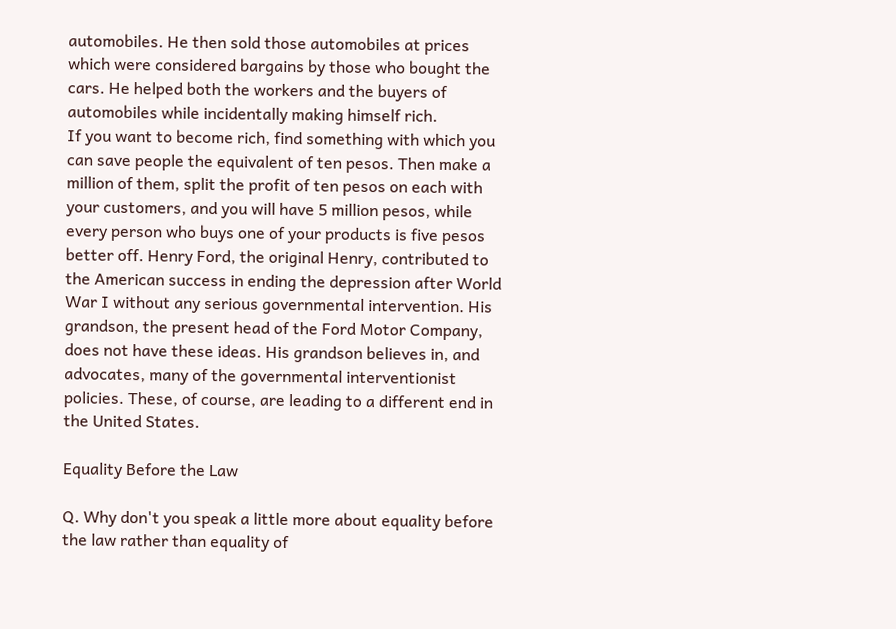automobiles. He then sold those automobiles at prices which were considered bargains by those who bought the cars. He helped both the workers and the buyers of automobiles while incidentally making himself rich.
If you want to become rich, find something with which you can save people the equivalent of ten pesos. Then make a million of them, split the profit of ten pesos on each with your customers, and you will have 5 million pesos, while every person who buys one of your products is five pesos better off. Henry Ford, the original Henry, contributed to the American success in ending the depression after World War I without any serious governmental intervention. His grandson, the present head of the Ford Motor Company, does not have these ideas. His grandson believes in, and advocates, many of the governmental interventionist policies. These, of course, are leading to a different end in the United States.

Equality Before the Law

Q. Why don't you speak a little more about equality before the law rather than equality of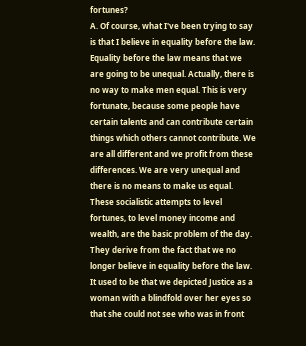fortunes?
A. Of course, what I've been trying to say is that I believe in equality before the law. Equality before the law means that we are going to be unequal. Actually, there is no way to make men equal. This is very fortunate, because some people have certain talents and can contribute certain things which others cannot contribute. We are all different and we profit from these differences. We are very unequal and there is no means to make us equal. These socialistic attempts to level fortunes, to level money income and wealth, are the basic problem of the day. They derive from the fact that we no longer believe in equality before the law. It used to be that we depicted Justice as a woman with a blindfold over her eyes so that she could not see who was in front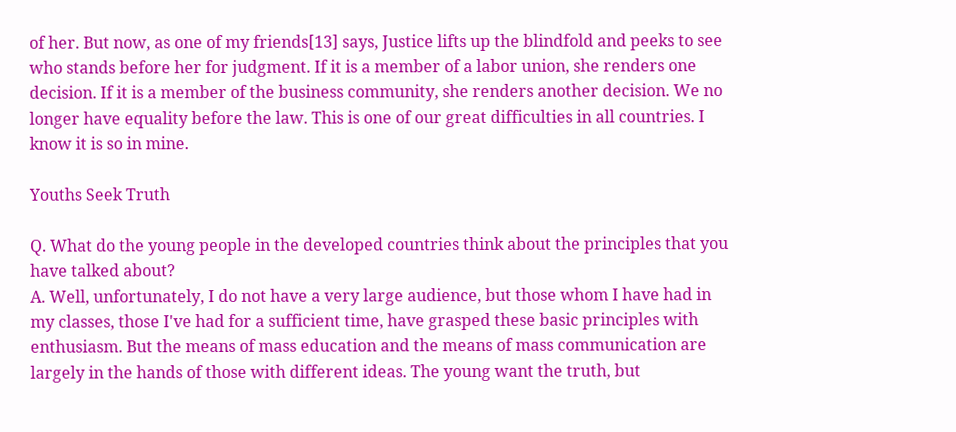of her. But now, as one of my friends[13] says, Justice lifts up the blindfold and peeks to see who stands before her for judgment. If it is a member of a labor union, she renders one decision. If it is a member of the business community, she renders another decision. We no longer have equality before the law. This is one of our great difficulties in all countries. I know it is so in mine.

Youths Seek Truth

Q. What do the young people in the developed countries think about the principles that you have talked about?
A. Well, unfortunately, I do not have a very large audience, but those whom I have had in my classes, those I've had for a sufficient time, have grasped these basic principles with enthusiasm. But the means of mass education and the means of mass communication are largely in the hands of those with different ideas. The young want the truth, but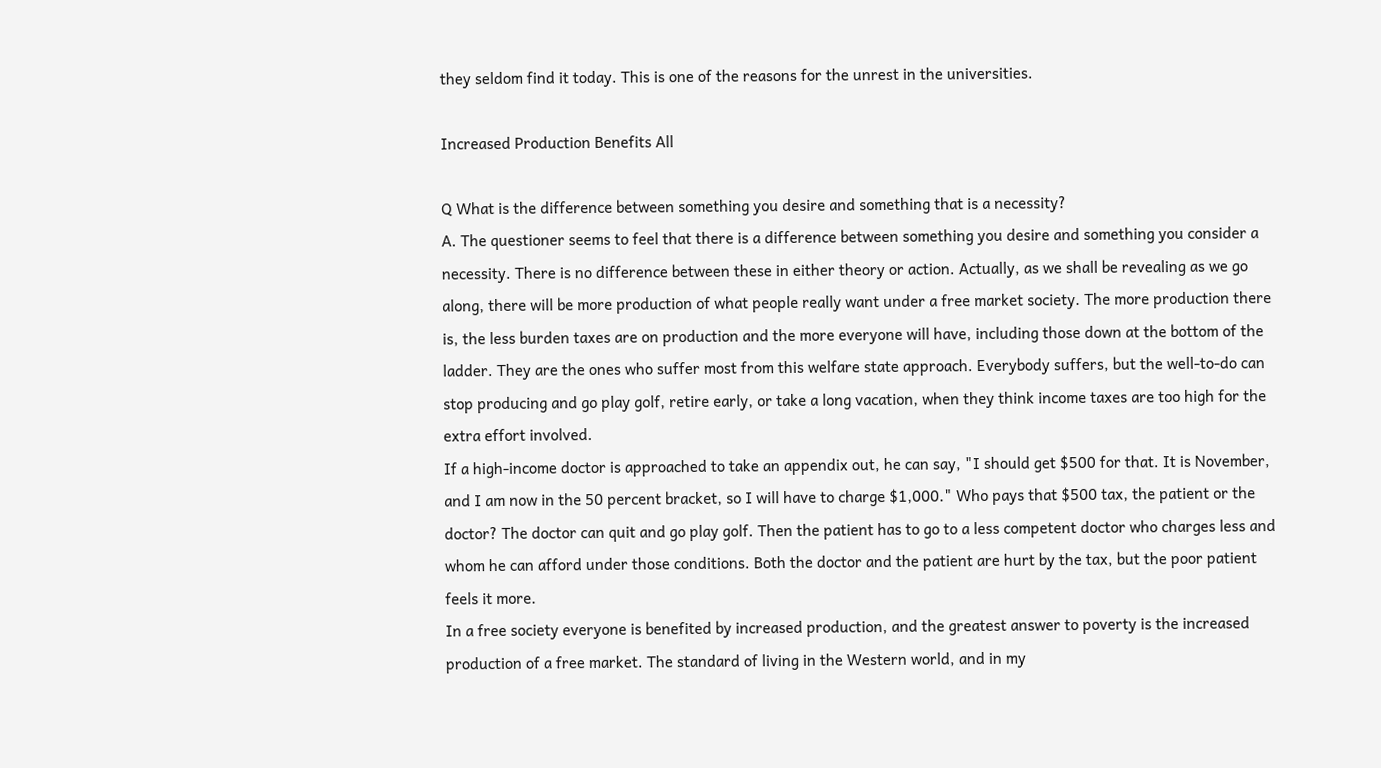they seldom find it today. This is one of the reasons for the unrest in the universities.

Increased Production Benefits All

Q What is the difference between something you desire and something that is a necessity?
A. The questioner seems to feel that there is a difference between something you desire and something you consider a necessity. There is no difference between these in either theory or action. Actually, as we shall be revealing as we go along, there will be more production of what people really want under a free market society. The more production there is, the less burden taxes are on production and the more everyone will have, including those down at the bottom of the ladder. They are the ones who suffer most from this welfare state approach. Everybody suffers, but the well-to-do can stop producing and go play golf, retire early, or take a long vacation, when they think income taxes are too high for the extra effort involved.
If a high-income doctor is approached to take an appendix out, he can say, "I should get $500 for that. It is November, and I am now in the 50 percent bracket, so I will have to charge $1,000." Who pays that $500 tax, the patient or the doctor? The doctor can quit and go play golf. Then the patient has to go to a less competent doctor who charges less and whom he can afford under those conditions. Both the doctor and the patient are hurt by the tax, but the poor patient feels it more.
In a free society everyone is benefited by increased production, and the greatest answer to poverty is the increased production of a free market. The standard of living in the Western world, and in my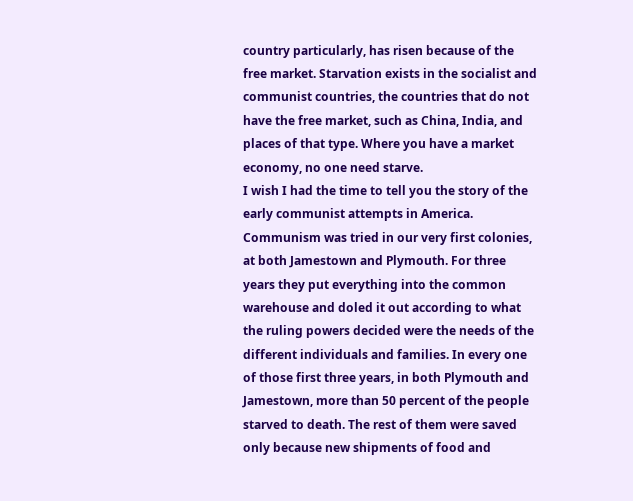country particularly, has risen because of the free market. Starvation exists in the socialist and communist countries, the countries that do not have the free market, such as China, India, and places of that type. Where you have a market economy, no one need starve.
I wish I had the time to tell you the story of the early communist attempts in America. Communism was tried in our very first colonies, at both Jamestown and Plymouth. For three years they put everything into the common warehouse and doled it out according to what the ruling powers decided were the needs of the different individuals and families. In every one of those first three years, in both Plymouth and Jamestown, more than 50 percent of the people starved to death. The rest of them were saved only because new shipments of food and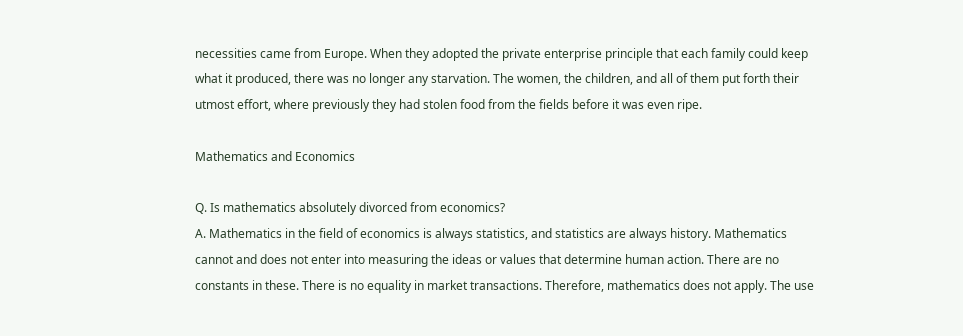necessities came from Europe. When they adopted the private enterprise principle that each family could keep what it produced, there was no longer any starvation. The women, the children, and all of them put forth their utmost effort, where previously they had stolen food from the fields before it was even ripe.

Mathematics and Economics

Q. Is mathematics absolutely divorced from economics?
A. Mathematics in the field of economics is always statistics, and statistics are always history. Mathematics cannot and does not enter into measuring the ideas or values that determine human action. There are no constants in these. There is no equality in market transactions. Therefore, mathematics does not apply. The use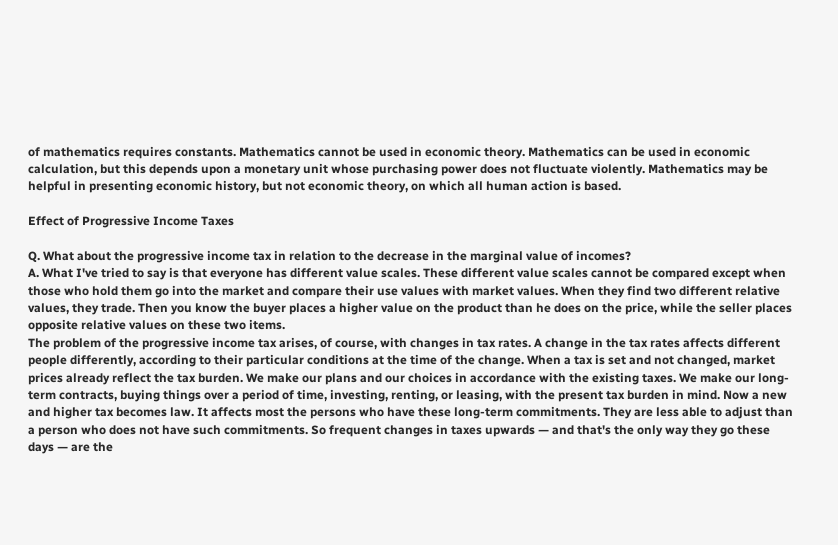of mathematics requires constants. Mathematics cannot be used in economic theory. Mathematics can be used in economic calculation, but this depends upon a monetary unit whose purchasing power does not fluctuate violently. Mathematics may be helpful in presenting economic history, but not economic theory, on which all human action is based.

Effect of Progressive Income Taxes

Q. What about the progressive income tax in relation to the decrease in the marginal value of incomes?
A. What I've tried to say is that everyone has different value scales. These different value scales cannot be compared except when those who hold them go into the market and compare their use values with market values. When they find two different relative values, they trade. Then you know the buyer places a higher value on the product than he does on the price, while the seller places opposite relative values on these two items.
The problem of the progressive income tax arises, of course, with changes in tax rates. A change in the tax rates affects different people differently, according to their particular conditions at the time of the change. When a tax is set and not changed, market prices already reflect the tax burden. We make our plans and our choices in accordance with the existing taxes. We make our long-term contracts, buying things over a period of time, investing, renting, or leasing, with the present tax burden in mind. Now a new and higher tax becomes law. It affects most the persons who have these long-term commitments. They are less able to adjust than a person who does not have such commitments. So frequent changes in taxes upwards — and that's the only way they go these days — are the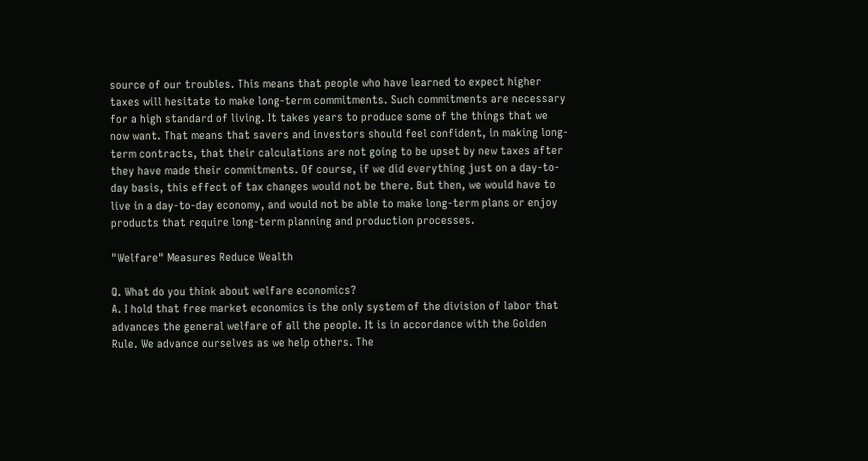source of our troubles. This means that people who have learned to expect higher taxes will hesitate to make long-term commitments. Such commitments are necessary for a high standard of living. It takes years to produce some of the things that we now want. That means that savers and investors should feel confident, in making long-term contracts, that their calculations are not going to be upset by new taxes after they have made their commitments. Of course, if we did everything just on a day-to-day basis, this effect of tax changes would not be there. But then, we would have to live in a day-to-day economy, and would not be able to make long-term plans or enjoy products that require long-term planning and production processes.

"Welfare" Measures Reduce Wealth

Q. What do you think about welfare economics?
A. I hold that free market economics is the only system of the division of labor that advances the general welfare of all the people. It is in accordance with the Golden Rule. We advance ourselves as we help others. The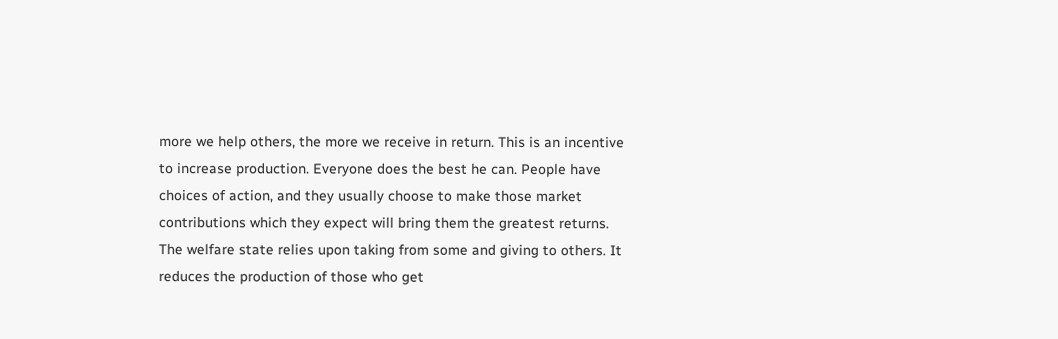more we help others, the more we receive in return. This is an incentive to increase production. Everyone does the best he can. People have choices of action, and they usually choose to make those market contributions which they expect will bring them the greatest returns.
The welfare state relies upon taking from some and giving to others. It reduces the production of those who get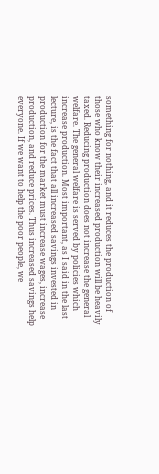something for nothing, and it reduces the production of those who know their increased production will be heavily taxed. Reducing production does not increase the general welfare. The general welfare is served by policies which increase production. Most important, as I said in the last lecture, is the fact that all increased savings invested in production for the market must increase wages, increase production, and reduce prices. Thus increased savings help everyone. If we want to help the poor people, we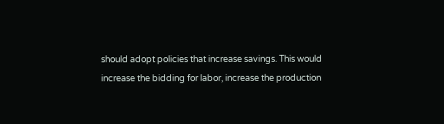should adopt policies that increase savings. This would increase the bidding for labor, increase the production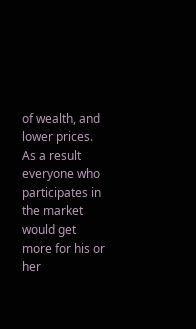of wealth, and lower prices. As a result everyone who participates in the market would get more for his or her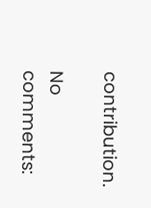contribution.

No comments: